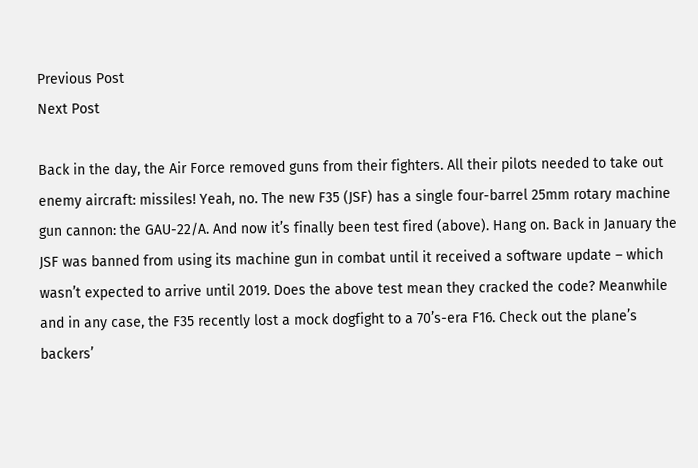Previous Post
Next Post

Back in the day, the Air Force removed guns from their fighters. All their pilots needed to take out enemy aircraft: missiles! Yeah, no. The new F35 (JSF) has a single four-barrel 25mm rotary machine gun cannon: the GAU-22/A. And now it’s finally been test fired (above). Hang on. Back in January the JSF was banned from using its machine gun in combat until it received a software update – which wasn’t expected to arrive until 2019. Does the above test mean they cracked the code? Meanwhile and in any case, the F35 recently lost a mock dogfight to a 70’s-era F16. Check out the plane’s backers’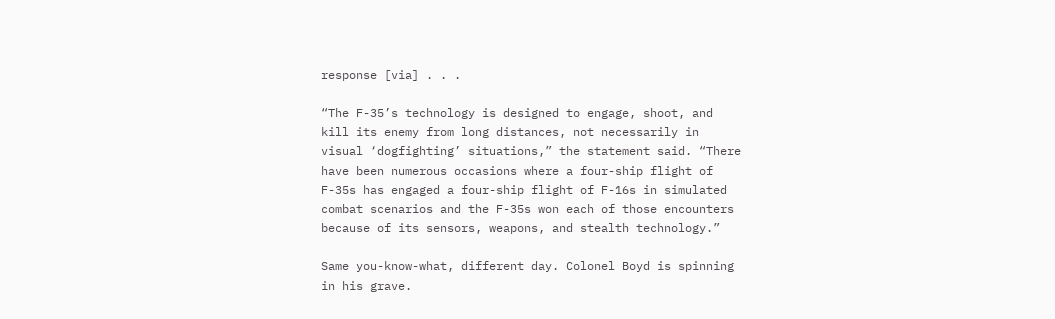response [via] . . .

“The F-35’s technology is designed to engage, shoot, and kill its enemy from long distances, not necessarily in visual ‘dogfighting’ situations,” the statement said. “There have been numerous occasions where a four-ship flight of F-35s has engaged a four-ship flight of F-16s in simulated combat scenarios and the F-35s won each of those encounters because of its sensors, weapons, and stealth technology.”

Same you-know-what, different day. Colonel Boyd is spinning in his grave.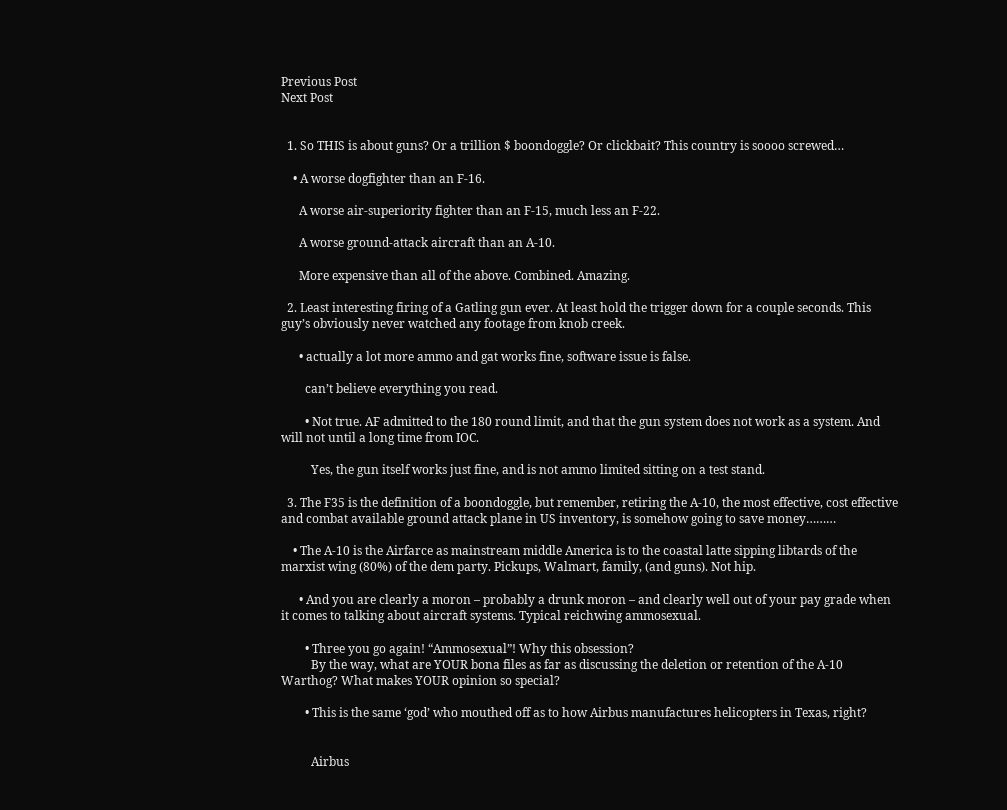Previous Post
Next Post


  1. So THIS is about guns? Or a trillion $ boondoggle? Or clickbait? This country is soooo screwed…

    • A worse dogfighter than an F-16.

      A worse air-superiority fighter than an F-15, much less an F-22.

      A worse ground-attack aircraft than an A-10.

      More expensive than all of the above. Combined. Amazing.

  2. Least interesting firing of a Gatling gun ever. At least hold the trigger down for a couple seconds. This guy’s obviously never watched any footage from knob creek.

      • actually a lot more ammo and gat works fine, software issue is false.

        can’t believe everything you read.

        • Not true. AF admitted to the 180 round limit, and that the gun system does not work as a system. And will not until a long time from IOC.

          Yes, the gun itself works just fine, and is not ammo limited sitting on a test stand.

  3. The F35 is the definition of a boondoggle, but remember, retiring the A-10, the most effective, cost effective and combat available ground attack plane in US inventory, is somehow going to save money………

    • The A-10 is the Airfarce as mainstream middle America is to the coastal latte sipping libtards of the marxist wing (80%) of the dem party. Pickups, Walmart, family, (and guns). Not hip.

      • And you are clearly a moron – probably a drunk moron – and clearly well out of your pay grade when it comes to talking about aircraft systems. Typical reichwing ammosexual.

        • Three you go again! “Ammosexual”! Why this obsession?
          By the way, what are YOUR bona files as far as discussing the deletion or retention of the A-10 Warthog? What makes YOUR opinion so special?

        • This is the same ‘god’ who mouthed off as to how Airbus manufactures helicopters in Texas, right?


          Airbus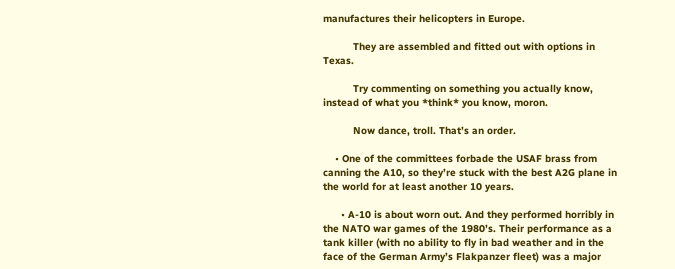manufactures their helicopters in Europe.

          They are assembled and fitted out with options in Texas.

          Try commenting on something you actually know, instead of what you *think* you know, moron.

          Now dance, troll. That’s an order.

    • One of the committees forbade the USAF brass from canning the A10, so they’re stuck with the best A2G plane in the world for at least another 10 years.

      • A-10 is about worn out. And they performed horribly in the NATO war games of the 1980’s. Their performance as a tank killer (with no ability to fly in bad weather and in the face of the German Army’s Flakpanzer fleet) was a major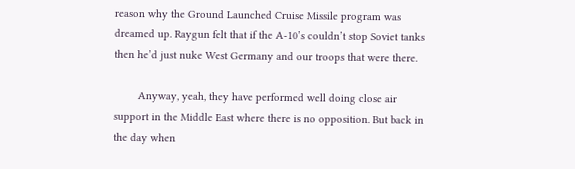reason why the Ground Launched Cruise Missile program was dreamed up. Raygun felt that if the A-10’s couldn’t stop Soviet tanks then he’d just nuke West Germany and our troops that were there.

        Anyway, yeah, they have performed well doing close air support in the Middle East where there is no opposition. But back in the day when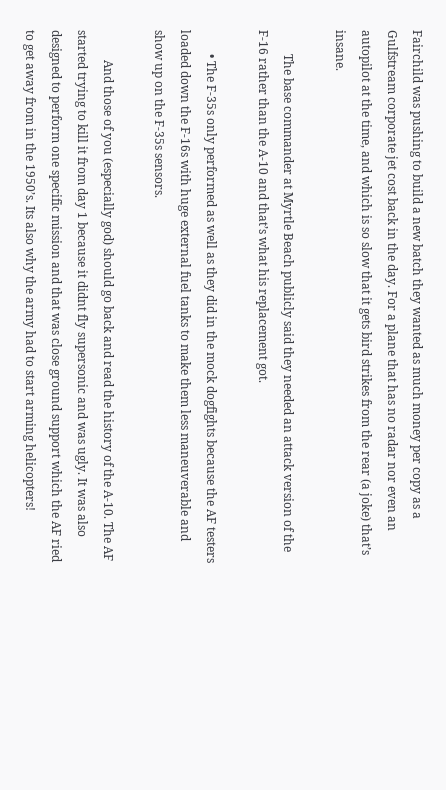Fairchild was pushing to build a new batch they wanted as much money per copy as a Gulfstream corporate jet cost back in the day. For a plane that has no radar nor even an autopilot at the time, and which is so slow that it gets bird strikes from the rear (a joke) that’s insane.

        The base commander at Myrtle Beach publicly said they needed an attack version of the F-16 rather than the A-10 and that’s what his replacement got.

        • The F-35s only performed as well as they did in the mock dogfights because the AF testers loaded down the F-16s with huge external fuel tanks to make them less maneuverable and show up on the F-35s sensors.

          And those of you (especially god) should go back and read the history of the A-10. The AF started trying to kill it from day 1 because it didnt fly supersonic and was ugly. It was also designed to perform one specific mission and that was close ground support which the AF ried to get away from in the 1950’s. Its also why the army had to start arming helicopters!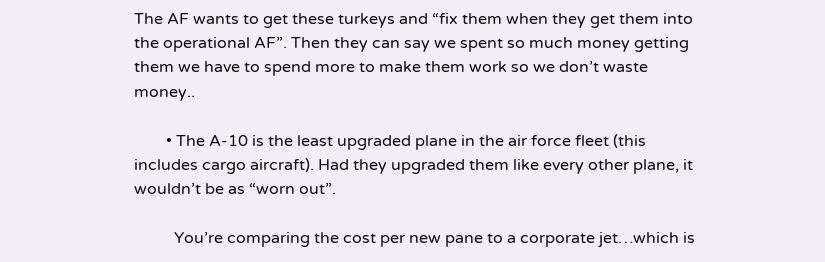The AF wants to get these turkeys and “fix them when they get them into the operational AF”. Then they can say we spent so much money getting them we have to spend more to make them work so we don’t waste money..

        • The A-10 is the least upgraded plane in the air force fleet (this includes cargo aircraft). Had they upgraded them like every other plane, it wouldn’t be as “worn out”.

          You’re comparing the cost per new pane to a corporate jet…which is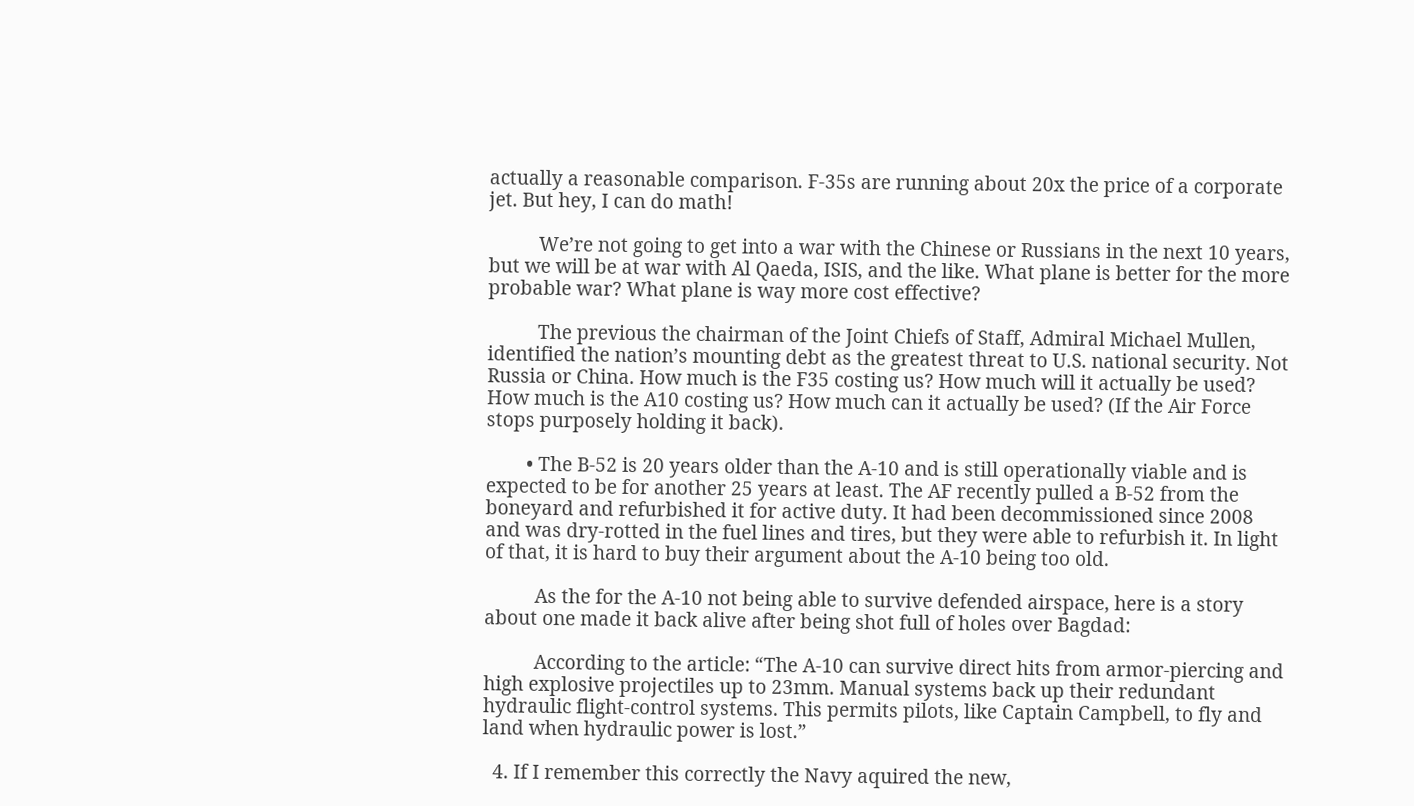actually a reasonable comparison. F-35s are running about 20x the price of a corporate jet. But hey, I can do math!

          We’re not going to get into a war with the Chinese or Russians in the next 10 years, but we will be at war with Al Qaeda, ISIS, and the like. What plane is better for the more probable war? What plane is way more cost effective?

          The previous the chairman of the Joint Chiefs of Staff, Admiral Michael Mullen, identified the nation’s mounting debt as the greatest threat to U.S. national security. Not Russia or China. How much is the F35 costing us? How much will it actually be used? How much is the A10 costing us? How much can it actually be used? (If the Air Force stops purposely holding it back).

        • The B-52 is 20 years older than the A-10 and is still operationally viable and is expected to be for another 25 years at least. The AF recently pulled a B-52 from the boneyard and refurbished it for active duty. It had been decommissioned since 2008 and was dry-rotted in the fuel lines and tires, but they were able to refurbish it. In light of that, it is hard to buy their argument about the A-10 being too old.

          As the for the A-10 not being able to survive defended airspace, here is a story about one made it back alive after being shot full of holes over Bagdad:

          According to the article: “The A-10 can survive direct hits from armor-piercing and high explosive projectiles up to 23mm. Manual systems back up their redundant hydraulic flight-control systems. This permits pilots, like Captain Campbell, to fly and land when hydraulic power is lost.”

  4. If I remember this correctly the Navy aquired the new,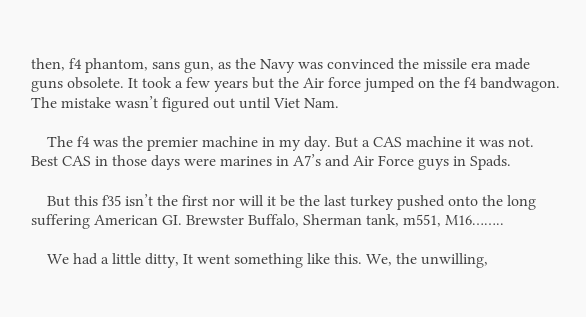then, f4 phantom, sans gun, as the Navy was convinced the missile era made guns obsolete. It took a few years but the Air force jumped on the f4 bandwagon. The mistake wasn’t figured out until Viet Nam.

    The f4 was the premier machine in my day. But a CAS machine it was not. Best CAS in those days were marines in A7’s and Air Force guys in Spads.

    But this f35 isn’t the first nor will it be the last turkey pushed onto the long suffering American GI. Brewster Buffalo, Sherman tank, m551, M16……..

    We had a little ditty, It went something like this. We, the unwilling,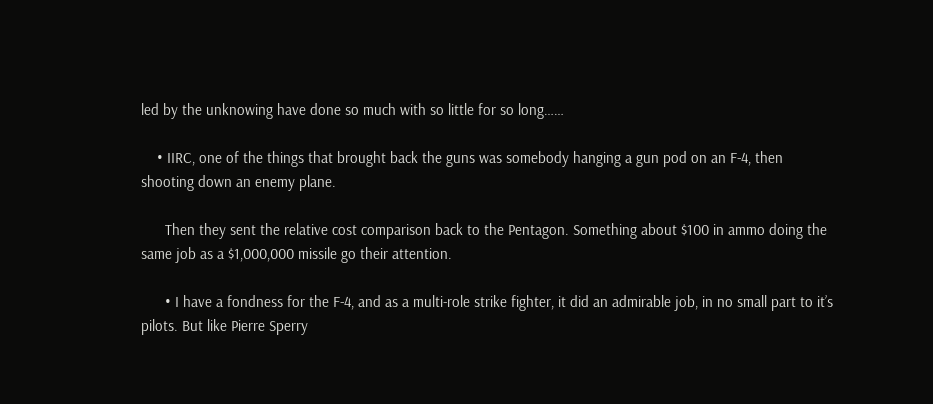led by the unknowing have done so much with so little for so long……

    • IIRC, one of the things that brought back the guns was somebody hanging a gun pod on an F-4, then shooting down an enemy plane.

      Then they sent the relative cost comparison back to the Pentagon. Something about $100 in ammo doing the same job as a $1,000,000 missile go their attention.

      • I have a fondness for the F-4, and as a multi-role strike fighter, it did an admirable job, in no small part to it’s pilots. But like Pierre Sperry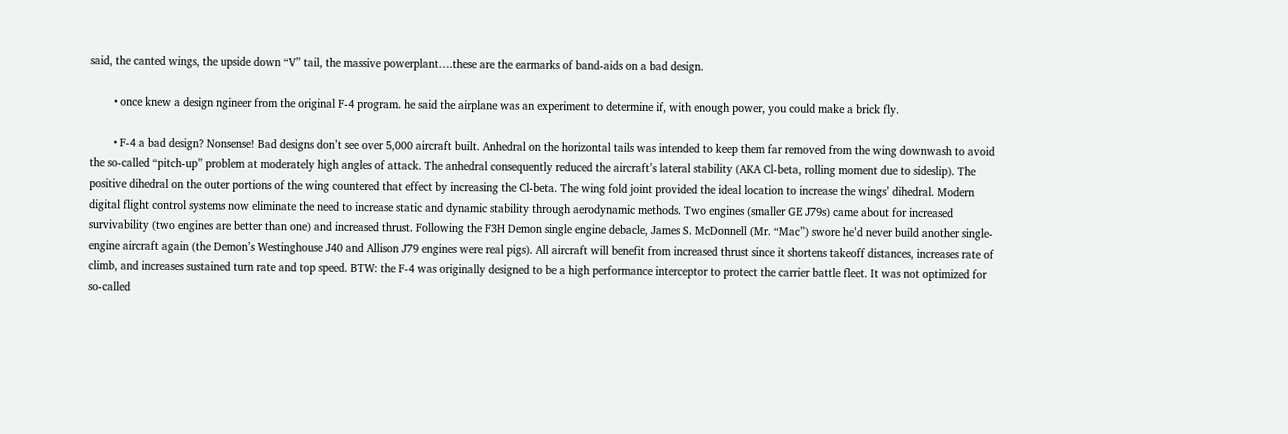said, the canted wings, the upside down “V” tail, the massive powerplant….these are the earmarks of band-aids on a bad design.

        • once knew a design ngineer from the original F-4 program. he said the airplane was an experiment to determine if, with enough power, you could make a brick fly.

        • F-4 a bad design? Nonsense! Bad designs don’t see over 5,000 aircraft built. Anhedral on the horizontal tails was intended to keep them far removed from the wing downwash to avoid the so-called “pitch-up” problem at moderately high angles of attack. The anhedral consequently reduced the aircraft’s lateral stability (AKA Cl-beta, rolling moment due to sideslip). The positive dihedral on the outer portions of the wing countered that effect by increasing the Cl-beta. The wing fold joint provided the ideal location to increase the wings’ dihedral. Modern digital flight control systems now eliminate the need to increase static and dynamic stability through aerodynamic methods. Two engines (smaller GE J79s) came about for increased survivability (two engines are better than one) and increased thrust. Following the F3H Demon single engine debacle, James S. McDonnell (Mr. “Mac”) swore he’d never build another single-engine aircraft again (the Demon’s Westinghouse J40 and Allison J79 engines were real pigs). All aircraft will benefit from increased thrust since it shortens takeoff distances, increases rate of climb, and increases sustained turn rate and top speed. BTW: the F-4 was originally designed to be a high performance interceptor to protect the carrier battle fleet. It was not optimized for so-called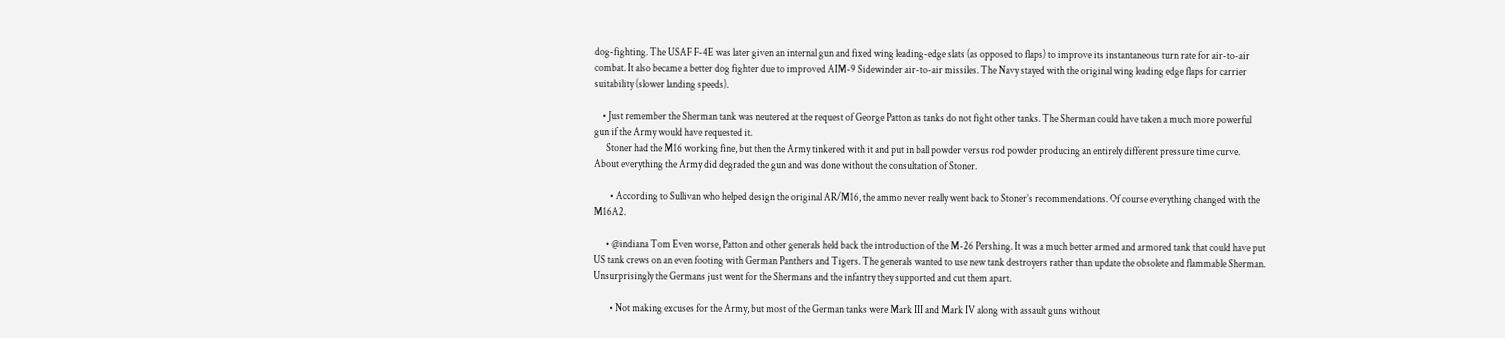dog-fighting. The USAF F-4E was later given an internal gun and fixed wing leading-edge slats (as opposed to flaps) to improve its instantaneous turn rate for air-to-air combat. It also became a better dog fighter due to improved AIM-9 Sidewinder air-to-air missiles. The Navy stayed with the original wing leading edge flaps for carrier suitability (slower landing speeds).

    • Just remember the Sherman tank was neutered at the request of George Patton as tanks do not fight other tanks. The Sherman could have taken a much more powerful gun if the Army would have requested it.
      Stoner had the M16 working fine, but then the Army tinkered with it and put in ball powder versus rod powder producing an entirely different pressure time curve. About everything the Army did degraded the gun and was done without the consultation of Stoner.

        • According to Sullivan who helped design the original AR/M16, the ammo never really went back to Stoner’s recommendations. Of course everything changed with the M16A2.

      • @indiana Tom Even worse, Patton and other generals held back the introduction of the M-26 Pershing. It was a much better armed and armored tank that could have put US tank crews on an even footing with German Panthers and Tigers. The generals wanted to use new tank destroyers rather than update the obsolete and flammable Sherman. Unsurprisingly the Germans just went for the Shermans and the infantry they supported and cut them apart.

        • Not making excuses for the Army, but most of the German tanks were Mark III and Mark IV along with assault guns without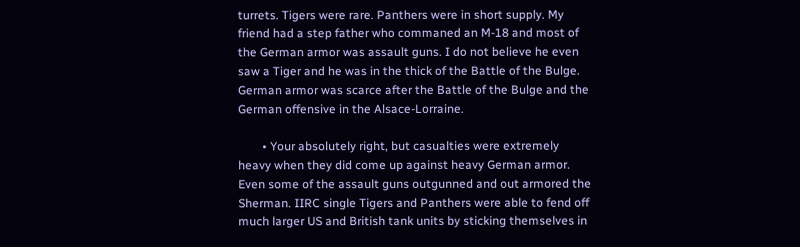turrets. Tigers were rare. Panthers were in short supply. My friend had a step father who commaned an M-18 and most of the German armor was assault guns. I do not believe he even saw a Tiger and he was in the thick of the Battle of the Bulge. German armor was scarce after the Battle of the Bulge and the German offensive in the Alsace-Lorraine.

        • Your absolutely right, but casualties were extremely heavy when they did come up against heavy German armor. Even some of the assault guns outgunned and out armored the Sherman. IIRC single Tigers and Panthers were able to fend off much larger US and British tank units by sticking themselves in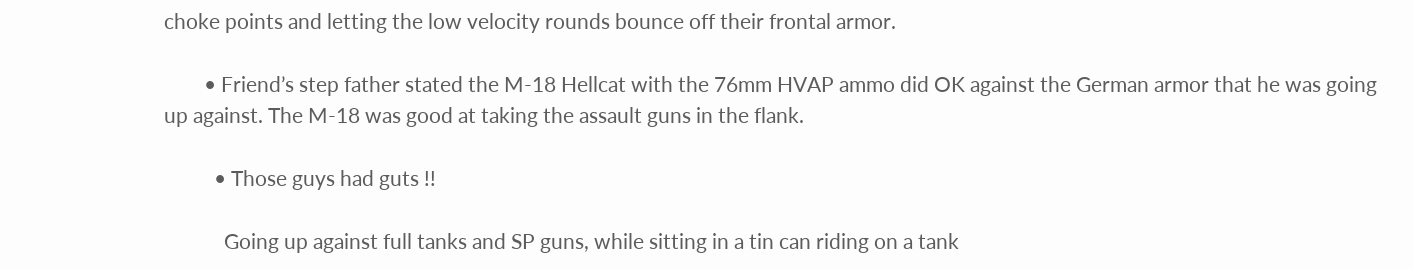choke points and letting the low velocity rounds bounce off their frontal armor.

        • Friend’s step father stated the M-18 Hellcat with the 76mm HVAP ammo did OK against the German armor that he was going up against. The M-18 was good at taking the assault guns in the flank.

          • Those guys had guts !!

            Going up against full tanks and SP guns, while sitting in a tin can riding on a tank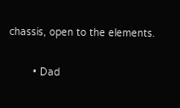chassis, open to the elements.

        • Dad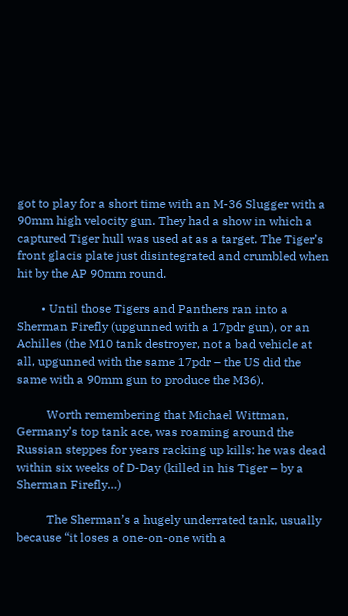got to play for a short time with an M-36 Slugger with a 90mm high velocity gun. They had a show in which a captured Tiger hull was used at as a target. The Tiger’s front glacis plate just disintegrated and crumbled when hit by the AP 90mm round.

        • Until those Tigers and Panthers ran into a Sherman Firefly (upgunned with a 17pdr gun), or an Achilles (the M10 tank destroyer, not a bad vehicle at all, upgunned with the same 17pdr – the US did the same with a 90mm gun to produce the M36).

          Worth remembering that Michael Wittman, Germany’s top tank ace, was roaming around the Russian steppes for years racking up kills: he was dead within six weeks of D-Day (killed in his Tiger – by a Sherman Firefly…)

          The Sherman’s a hugely underrated tank, usually because “it loses a one-on-one with a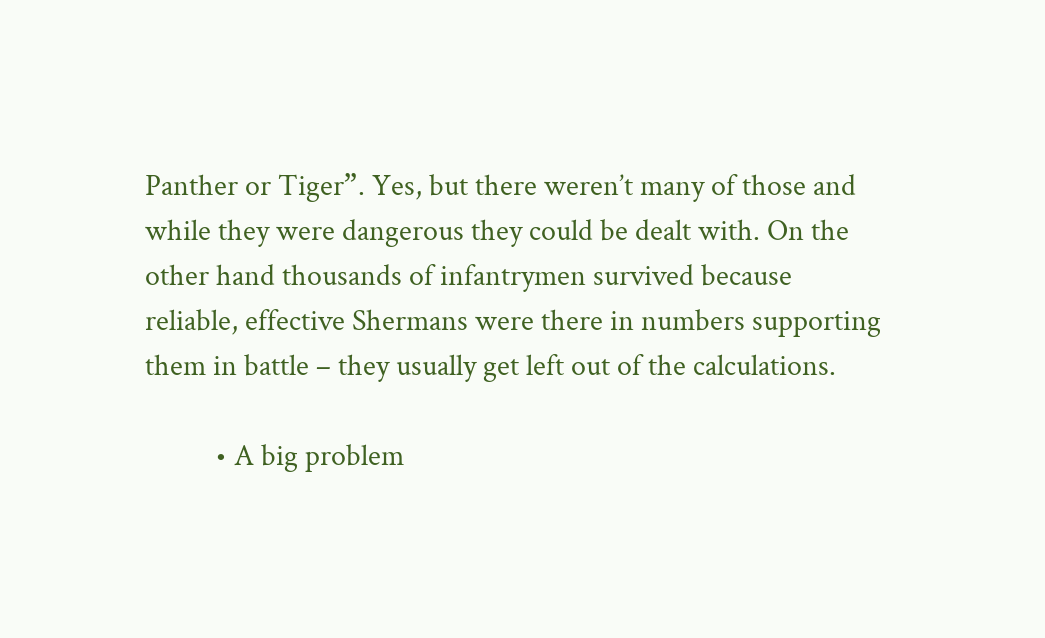Panther or Tiger”. Yes, but there weren’t many of those and while they were dangerous they could be dealt with. On the other hand thousands of infantrymen survived because reliable, effective Shermans were there in numbers supporting them in battle – they usually get left out of the calculations.

          • A big problem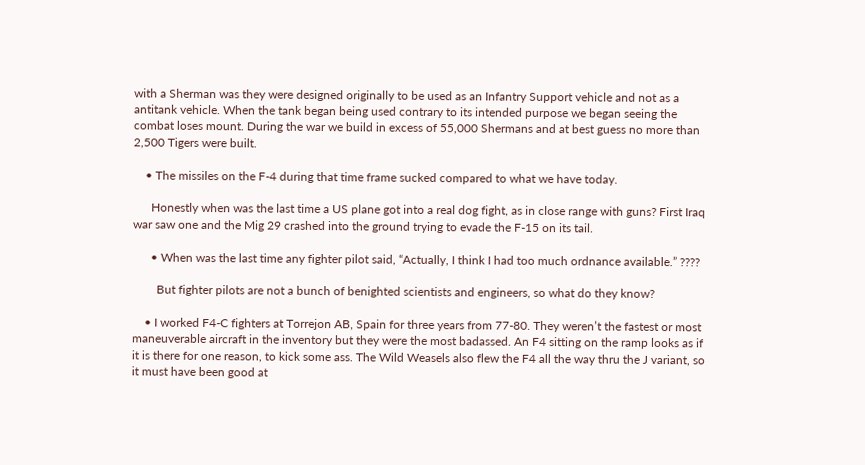with a Sherman was they were designed originally to be used as an Infantry Support vehicle and not as a antitank vehicle. When the tank began being used contrary to its intended purpose we began seeing the combat loses mount. During the war we build in excess of 55,000 Shermans and at best guess no more than 2,500 Tigers were built.

    • The missiles on the F-4 during that time frame sucked compared to what we have today.

      Honestly when was the last time a US plane got into a real dog fight, as in close range with guns? First Iraq war saw one and the Mig 29 crashed into the ground trying to evade the F-15 on its tail.

      • When was the last time any fighter pilot said, “Actually, I think I had too much ordnance available.” ????

        But fighter pilots are not a bunch of benighted scientists and engineers, so what do they know?

    • I worked F4-C fighters at Torrejon AB, Spain for three years from 77-80. They weren’t the fastest or most maneuverable aircraft in the inventory but they were the most badassed. An F4 sitting on the ramp looks as if it is there for one reason, to kick some ass. The Wild Weasels also flew the F4 all the way thru the J variant, so it must have been good at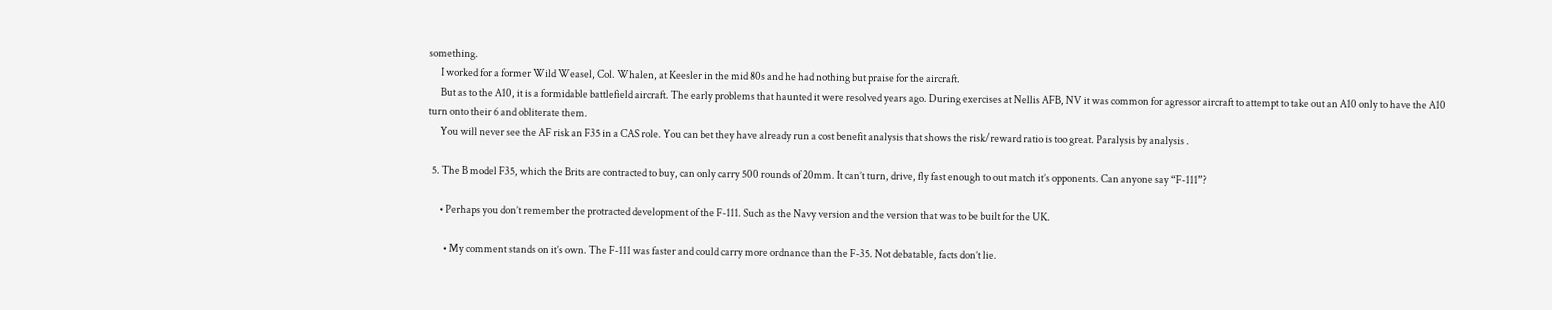something.
      I worked for a former Wild Weasel, Col. Whalen, at Keesler in the mid 80s and he had nothing but praise for the aircraft.
      But as to the A10, it is a formidable battlefield aircraft. The early problems that haunted it were resolved years ago. During exercises at Nellis AFB, NV it was common for agressor aircraft to attempt to take out an A10 only to have the A10 turn onto their 6 and obliterate them.
      You will never see the AF risk an F35 in a CAS role. You can bet they have already run a cost benefit analysis that shows the risk/reward ratio is too great. Paralysis by analysis .

  5. The B model F35, which the Brits are contracted to buy, can only carry 500 rounds of 20mm. It can’t turn, drive, fly fast enough to out match it’s opponents. Can anyone say “F-111”?

      • Perhaps you don’t remember the protracted development of the F-111. Such as the Navy version and the version that was to be built for the UK.

        • My comment stands on it’s own. The F-111 was faster and could carry more ordnance than the F-35. Not debatable, facts don’t lie.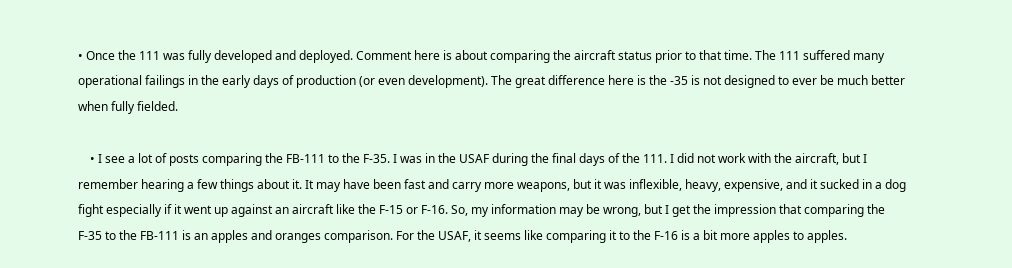• Once the 111 was fully developed and deployed. Comment here is about comparing the aircraft status prior to that time. The 111 suffered many operational failings in the early days of production (or even development). The great difference here is the -35 is not designed to ever be much better when fully fielded.

    • I see a lot of posts comparing the FB-111 to the F-35. I was in the USAF during the final days of the 111. I did not work with the aircraft, but I remember hearing a few things about it. It may have been fast and carry more weapons, but it was inflexible, heavy, expensive, and it sucked in a dog fight especially if it went up against an aircraft like the F-15 or F-16. So, my information may be wrong, but I get the impression that comparing the F-35 to the FB-111 is an apples and oranges comparison. For the USAF, it seems like comparing it to the F-16 is a bit more apples to apples.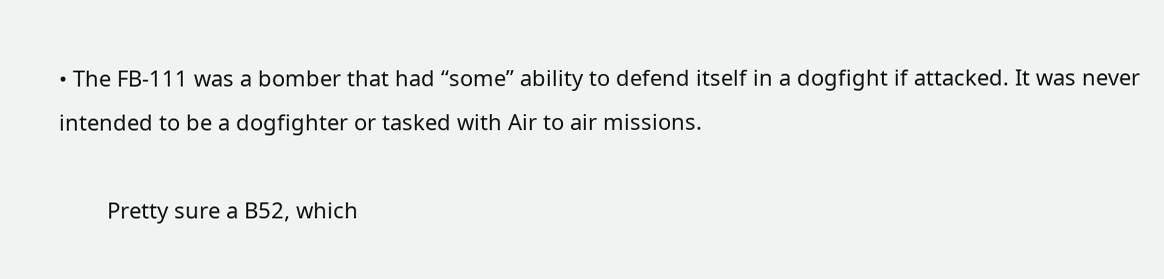• The FB-111 was a bomber that had “some” ability to defend itself in a dogfight if attacked. It was never intended to be a dogfighter or tasked with Air to air missions.

        Pretty sure a B52, which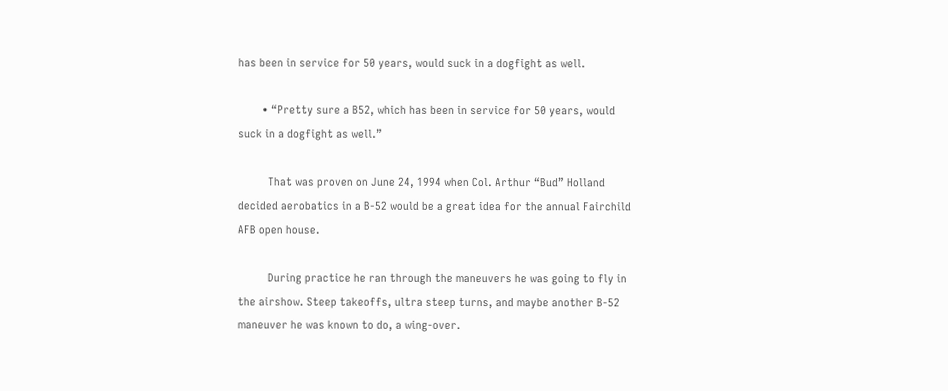has been in service for 50 years, would suck in a dogfight as well.

        • “Pretty sure a B52, which has been in service for 50 years, would suck in a dogfight as well.”

          That was proven on June 24, 1994 when Col. Arthur “Bud” Holland decided aerobatics in a B-52 would be a great idea for the annual Fairchild AFB open house.

          During practice he ran through the maneuvers he was going to fly in the airshow. Steep takeoffs, ultra steep turns, and maybe another B-52 maneuver he was known to do, a wing-over.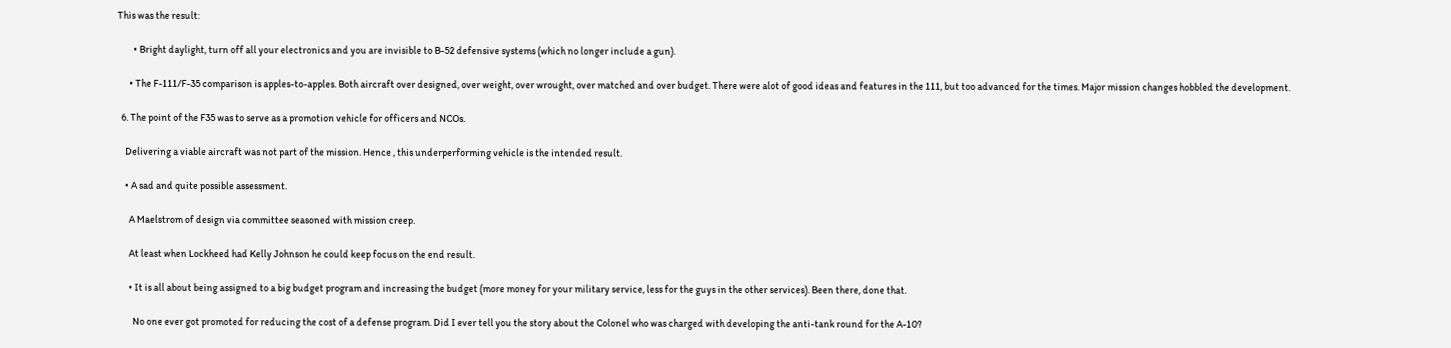This was the result:

        • Bright daylight, turn off all your electronics and you are invisible to B-52 defensive systems (which no longer include a gun).

      • The F-111/F-35 comparison is apples-to-apples. Both aircraft over designed, over weight, over wrought, over matched and over budget. There were alot of good ideas and features in the 111, but too advanced for the times. Major mission changes hobbled the development.

  6. The point of the F35 was to serve as a promotion vehicle for officers and NCOs.

    Delivering a viable aircraft was not part of the mission. Hence , this underperforming vehicle is the intended result.

    • A sad and quite possible assessment.

      A Maelstrom of design via committee seasoned with mission creep.

      At least when Lockheed had Kelly Johnson he could keep focus on the end result.

      • It is all about being assigned to a big budget program and increasing the budget (more money for your military service, less for the guys in the other services). Been there, done that.

        No one ever got promoted for reducing the cost of a defense program. Did I ever tell you the story about the Colonel who was charged with developing the anti-tank round for the A-10?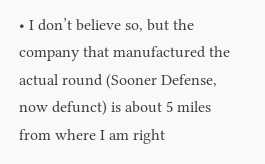• I don’t believe so, but the company that manufactured the actual round (Sooner Defense, now defunct) is about 5 miles from where I am right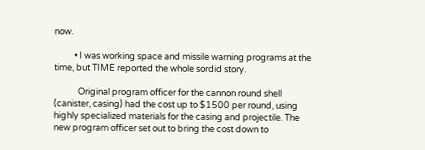now.

          • I was working space and missile warning programs at the time, but TIME reported the whole sordid story.

            Original program officer for the cannon round shell (canister, casing) had the cost up to $1500 per round, using highly specialized materials for the casing and projectile. The new program officer set out to bring the cost down to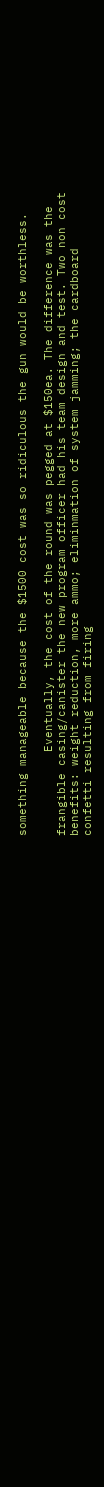something manageable because the $1500 cost was so ridiculous the gun would be worthless.

            Eventually, the cost of the round was pegged at $150ea. The difference was the frangible casing/canister the new program officer had his team design and test. Two non cost benefits: weight reduction, more ammo; eliminmation of system jamming; the cardboard confetti resulting from firing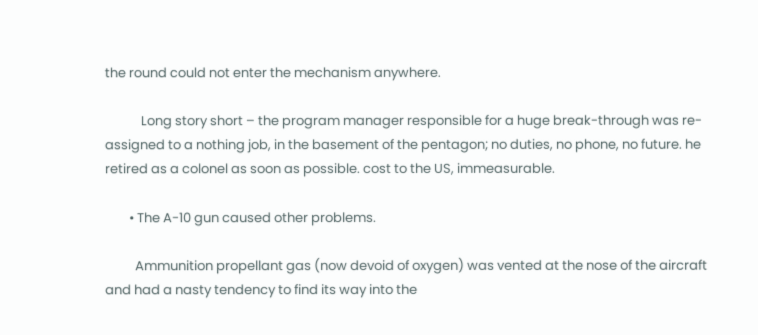the round could not enter the mechanism anywhere.

            Long story short – the program manager responsible for a huge break-through was re-assigned to a nothing job, in the basement of the pentagon; no duties, no phone, no future. he retired as a colonel as soon as possible. cost to the US, immeasurable.

        • The A-10 gun caused other problems.

          Ammunition propellant gas (now devoid of oxygen) was vented at the nose of the aircraft and had a nasty tendency to find its way into the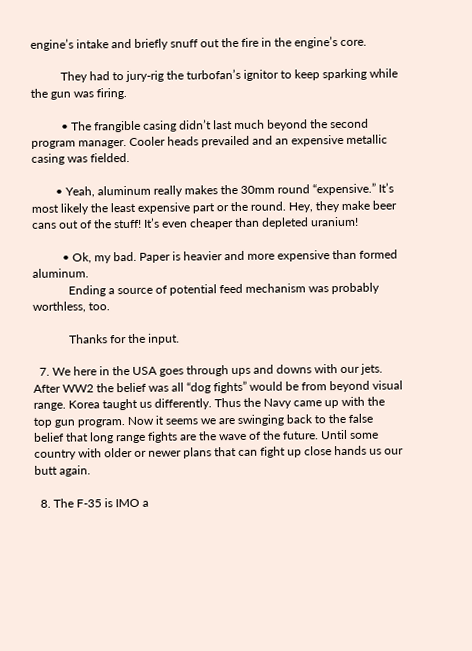engine’s intake and briefly snuff out the fire in the engine’s core.

          They had to jury-rig the turbofan’s ignitor to keep sparking while the gun was firing.

          • The frangible casing didn’t last much beyond the second program manager. Cooler heads prevailed and an expensive metallic casing was fielded.

        • Yeah, aluminum really makes the 30mm round “expensive.” It’s most likely the least expensive part or the round. Hey, they make beer cans out of the stuff! It’s even cheaper than depleted uranium!

          • Ok, my bad. Paper is heavier and more expensive than formed aluminum.
            Ending a source of potential feed mechanism was probably worthless, too.

            Thanks for the input.

  7. We here in the USA goes through ups and downs with our jets. After WW2 the belief was all “dog fights” would be from beyond visual range. Korea taught us differently. Thus the Navy came up with the top gun program. Now it seems we are swinging back to the false belief that long range fights are the wave of the future. Until some country with older or newer plans that can fight up close hands us our butt again.

  8. The F-35 is IMO a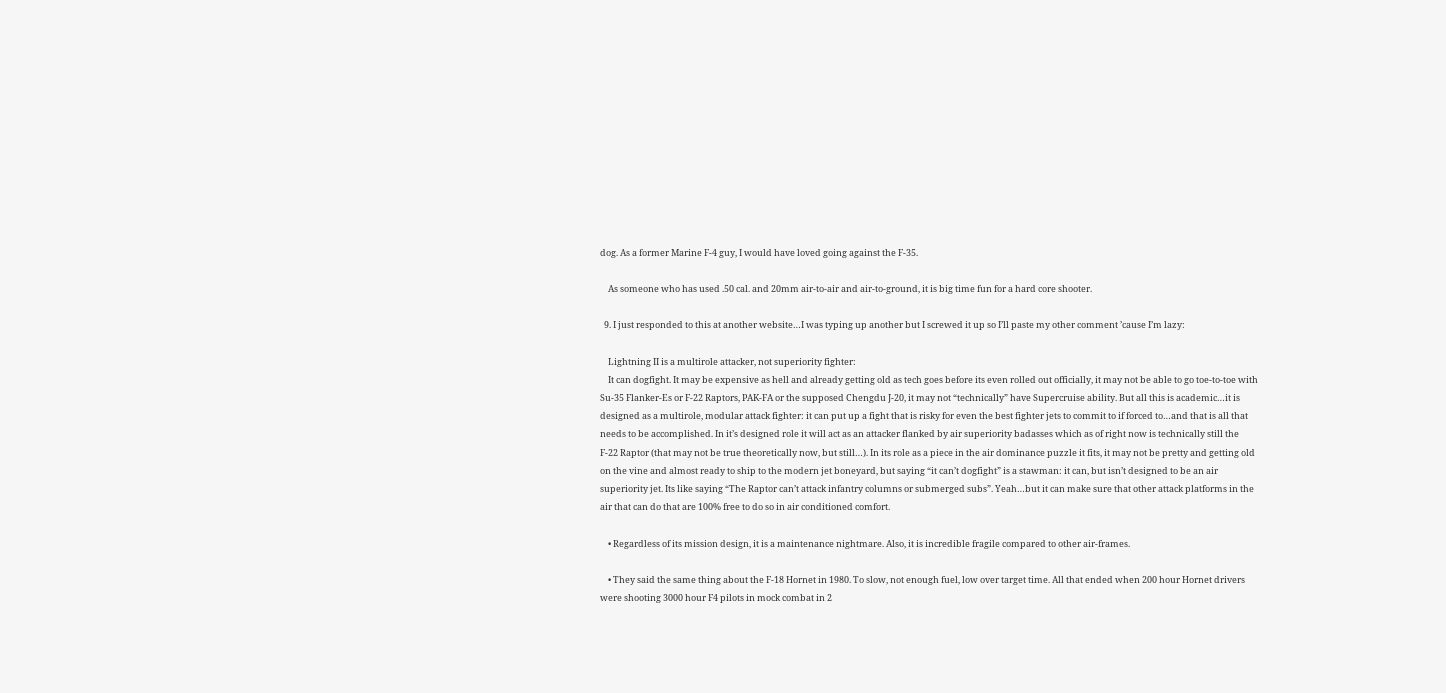dog. As a former Marine F-4 guy, I would have loved going against the F-35.

    As someone who has used .50 cal. and 20mm air-to-air and air-to-ground, it is big time fun for a hard core shooter.

  9. I just responded to this at another website…I was typing up another but I screwed it up so I’ll paste my other comment ’cause I’m lazy:

    Lightning II is a multirole attacker, not superiority fighter:
    It can dogfight. It may be expensive as hell and already getting old as tech goes before its even rolled out officially, it may not be able to go toe-to-toe with Su-35 Flanker-Es or F-22 Raptors, PAK-FA or the supposed Chengdu J-20, it may not “technically” have Supercruise ability. But all this is academic…it is designed as a multirole, modular attack fighter: it can put up a fight that is risky for even the best fighter jets to commit to if forced to…and that is all that needs to be accomplished. In it’s designed role it will act as an attacker flanked by air superiority badasses which as of right now is technically still the F-22 Raptor (that may not be true theoretically now, but still…). In its role as a piece in the air dominance puzzle it fits, it may not be pretty and getting old on the vine and almost ready to ship to the modern jet boneyard, but saying “it can’t dogfight” is a stawman: it can, but isn’t designed to be an air superiority jet. Its like saying “The Raptor can’t attack infantry columns or submerged subs”. Yeah…but it can make sure that other attack platforms in the air that can do that are 100% free to do so in air conditioned comfort.

    • Regardless of its mission design, it is a maintenance nightmare. Also, it is incredible fragile compared to other air-frames.

    • They said the same thing about the F-18 Hornet in 1980. To slow, not enough fuel, low over target time. All that ended when 200 hour Hornet drivers were shooting 3000 hour F4 pilots in mock combat in 2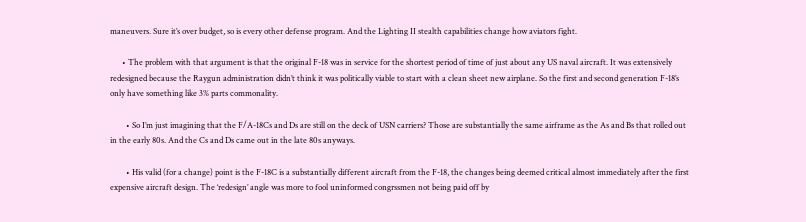maneuvers. Sure it’s over budget, so is every other defense program. And the Lighting II stealth capabilities change how aviators fight.

      • The problem with that argument is that the original F-18 was in service for the shortest period of time of just about any US naval aircraft. It was extensively redesigned because the Raygun administration didn’t think it was politically viable to start with a clean sheet new airplane. So the first and second generation F-18’s only have something like 3% parts commonality.

        • So I’m just imagining that the F/A-18Cs and Ds are still on the deck of USN carriers? Those are substantially the same airframe as the As and Bs that rolled out in the early 80s. And the Cs and Ds came out in the late 80s anyways.

        • His valid (for a change) point is the F-18C is a substantially different aircraft from the F-18, the changes being deemed critical almost immediately after the first expensive aircraft design. The ‘redesign’ angle was more to fool uninformed congrssmen not being paid off by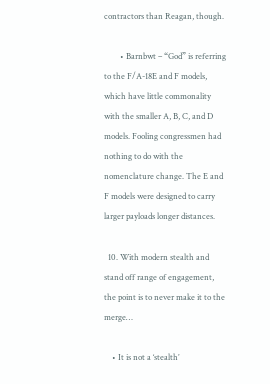contractors than Reagan, though.

        • Barnbwt – “God” is referring to the F/A-18E and F models, which have little commonality with the smaller A, B, C, and D models. Fooling congressmen had nothing to do with the nomenclature change. The E and F models were designed to carry larger payloads longer distances.

  10. With modern stealth and stand off range of engagement, the point is to never make it to the merge…

    • It is not a ‘stealth’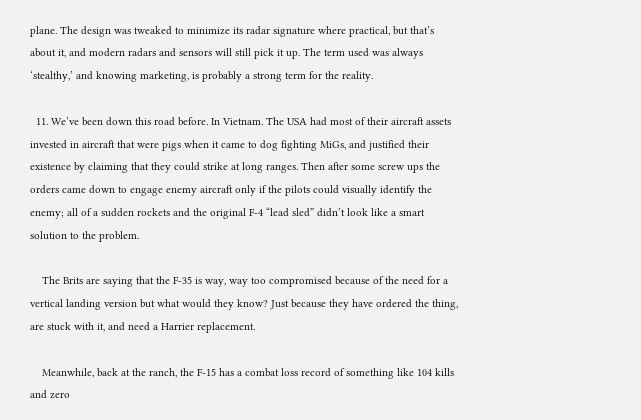plane. The design was tweaked to minimize its radar signature where practical, but that’s about it, and modern radars and sensors will still pick it up. The term used was always ‘stealthy,’ and knowing marketing, is probably a strong term for the reality.

  11. We’ve been down this road before. In Vietnam. The USA had most of their aircraft assets invested in aircraft that were pigs when it came to dog fighting MiGs, and justified their existence by claiming that they could strike at long ranges. Then after some screw ups the orders came down to engage enemy aircraft only if the pilots could visually identify the enemy; all of a sudden rockets and the original F-4 “lead sled” didn’t look like a smart solution to the problem.

    The Brits are saying that the F-35 is way, way too compromised because of the need for a vertical landing version but what would they know? Just because they have ordered the thing, are stuck with it, and need a Harrier replacement.

    Meanwhile, back at the ranch, the F-15 has a combat loss record of something like 104 kills and zero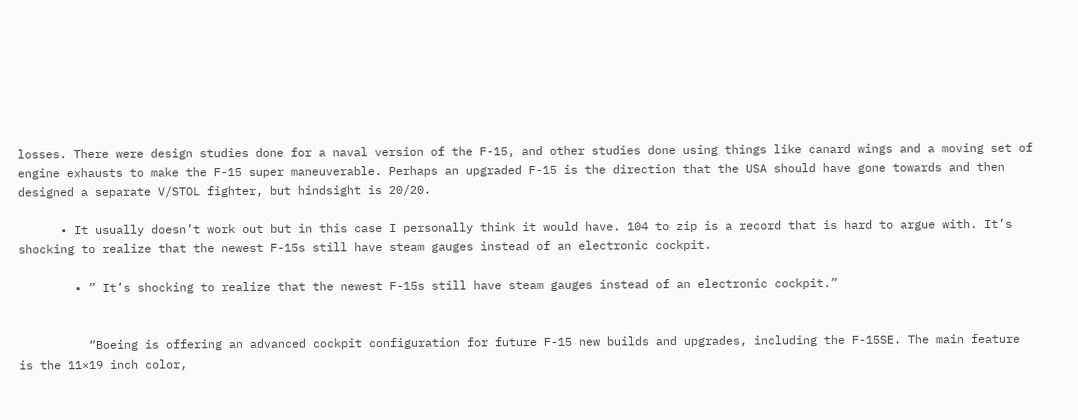losses. There were design studies done for a naval version of the F-15, and other studies done using things like canard wings and a moving set of engine exhausts to make the F-15 super maneuverable. Perhaps an upgraded F-15 is the direction that the USA should have gone towards and then designed a separate V/STOL fighter, but hindsight is 20/20.

      • It usually doesn’t work out but in this case I personally think it would have. 104 to zip is a record that is hard to argue with. It’s shocking to realize that the newest F-15s still have steam gauges instead of an electronic cockpit.

        • ” It’s shocking to realize that the newest F-15s still have steam gauges instead of an electronic cockpit.”


          “Boeing is offering an advanced cockpit configuration for future F-15 new builds and upgrades, including the F-15SE. The main feature is the 11×19 inch color,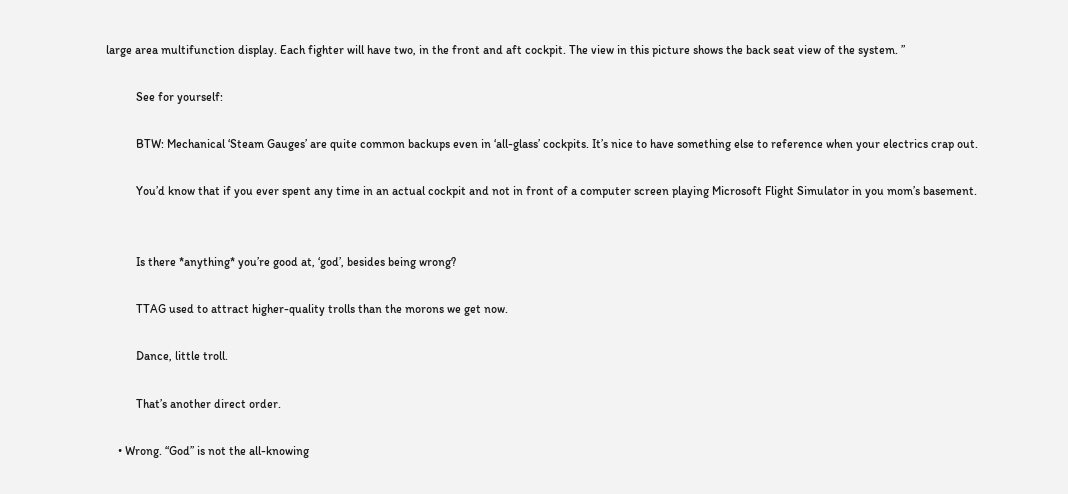large area multifunction display. Each fighter will have two, in the front and aft cockpit. The view in this picture shows the back seat view of the system. ”

          See for yourself:

          BTW: Mechanical ‘Steam Gauges’ are quite common backups even in ‘all-glass’ cockpits. It’s nice to have something else to reference when your electrics crap out.

          You’d know that if you ever spent any time in an actual cockpit and not in front of a computer screen playing Microsoft Flight Simulator in you mom’s basement.


          Is there *anything* you’re good at, ‘god’, besides being wrong?

          TTAG used to attract higher-quality trolls than the morons we get now.

          Dance, little troll.

          That’s another direct order.

    • Wrong. “God” is not the all-knowing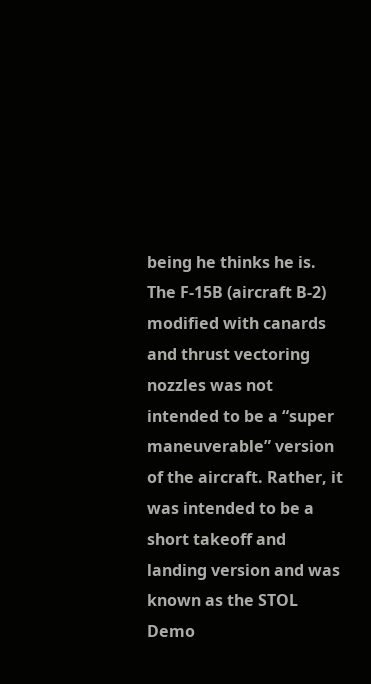being he thinks he is. The F-15B (aircraft B-2) modified with canards and thrust vectoring nozzles was not intended to be a “super maneuverable” version of the aircraft. Rather, it was intended to be a short takeoff and landing version and was known as the STOL Demo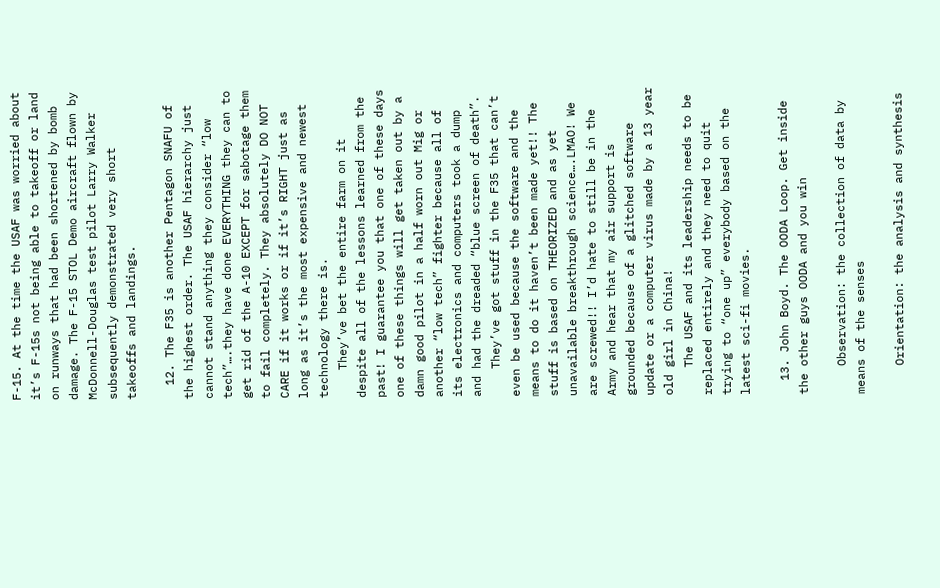F-15. At the time the USAF was worried about it’s F-15s not being able to takeoff or land on runways that had been shortened by bomb damage. The F-15 STOL Demo aircraft flown by McDonnell-Douglas test pilot Larry Walker subsequently demonstrated very short takeoffs and landings.

  12. The F35 is another Pentagon SNAFU of the highest order. The USAF hierarchy just cannot stand anything they consider “low tech”….they have done EVERYTHING they can to get rid of the A-10 EXCEPT for sabotage them to fail completely. They absolutely DO NOT CARE if it works or if it’s RIGHT just as long as it’s the most expensive and newest technology there is.
    They’ve bet the entire farm on it despite all of the lessons learned from the past! I guarantee you that one of these days one of these things will get taken out by a damn good pilot in a half worn out Mig or another “low tech” fighter because all of its electronics and computers took a dump and had the dreaded “blue screen of death”.
    They’ve got stuff in the F35 that can’t even be used because the software and the means to do it haven’t been made yet!! The stuff is based on THEORIZED and as yet unavailable breakthrough science….LMAO! We are screwed!! I’d hate to still be in the Army and hear that my air support is grounded because of a glitched software update or a computer virus made by a 13 year old girl in China!
    The USAF and its leadership needs to be replaced entirely and they need to quit trying to “one up” everybody based on the latest sci-fi movies.

  13. John Boyd. The OODA Loop. Get inside the other guys OODA and you win

    Observation: the collection of data by means of the senses

    Orientation: the analysis and synthesis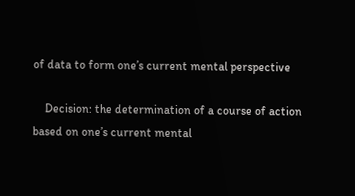of data to form one’s current mental perspective

    Decision: the determination of a course of action based on one’s current mental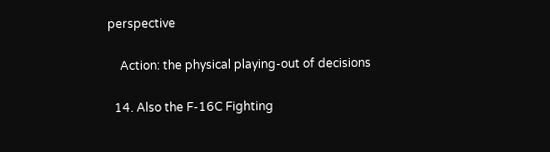perspective

    Action: the physical playing-out of decisions

  14. Also the F-16C Fighting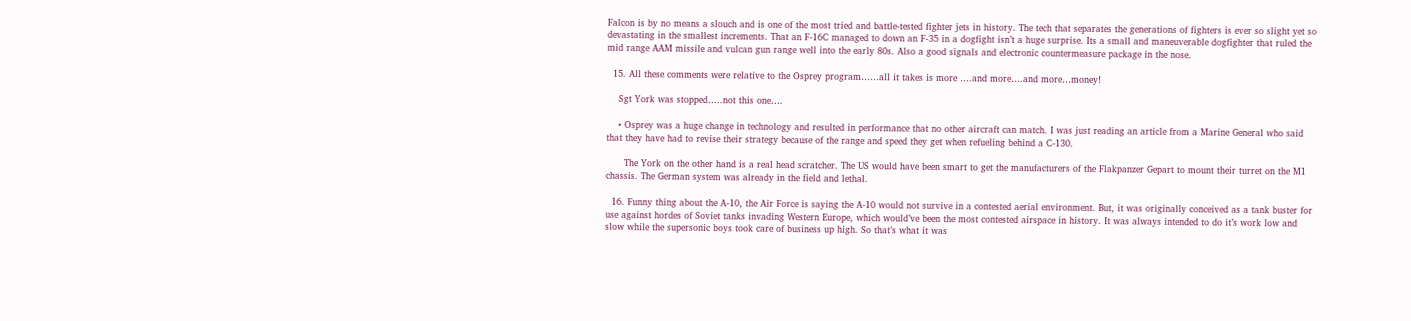Falcon is by no means a slouch and is one of the most tried and battle-tested fighter jets in history. The tech that separates the generations of fighters is ever so slight yet so devastating in the smallest increments. That an F-16C managed to down an F-35 in a dogfight isn’t a huge surprise. Its a small and maneuverable dogfighter that ruled the mid range AAM missile and vulcan gun range well into the early 80s. Also a good signals and electronic countermeasure package in the nose.

  15. All these comments were relative to the Osprey program……all it takes is more ….and more….and more…money!

    Sgt York was stopped…..not this one….

    • Osprey was a huge change in technology and resulted in performance that no other aircraft can match. I was just reading an article from a Marine General who said that they have had to revise their strategy because of the range and speed they get when refueling behind a C-130.

      The York on the other hand is a real head scratcher. The US would have been smart to get the manufacturers of the Flakpanzer Gepart to mount their turret on the M1 chassis. The German system was already in the field and lethal.

  16. Funny thing about the A-10, the Air Force is saying the A-10 would not survive in a contested aerial environment. But, it was originally conceived as a tank buster for use against hordes of Soviet tanks invading Western Europe, which would’ve been the most contested airspace in history. It was always intended to do it’s work low and slow while the supersonic boys took care of business up high. So that’s what it was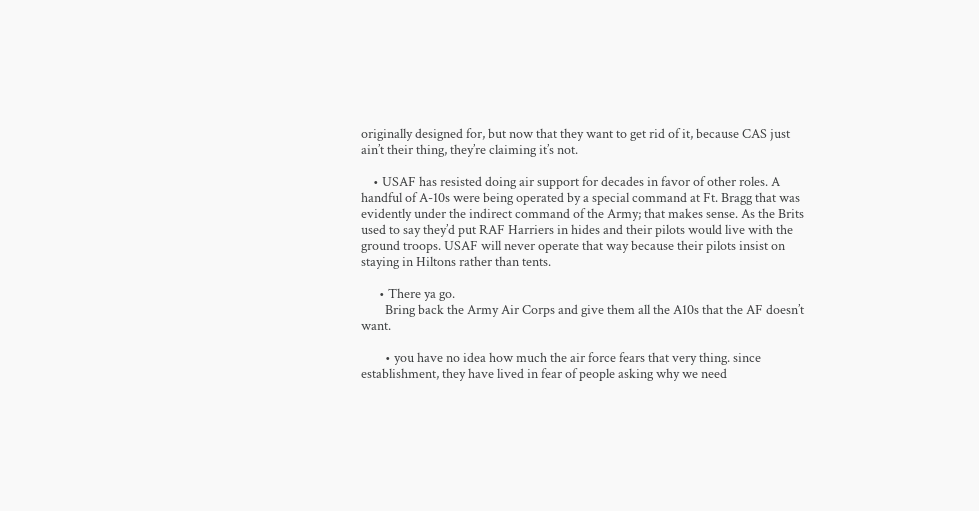originally designed for, but now that they want to get rid of it, because CAS just ain’t their thing, they’re claiming it’s not.

    • USAF has resisted doing air support for decades in favor of other roles. A handful of A-10s were being operated by a special command at Ft. Bragg that was evidently under the indirect command of the Army; that makes sense. As the Brits used to say they’d put RAF Harriers in hides and their pilots would live with the ground troops. USAF will never operate that way because their pilots insist on staying in Hiltons rather than tents.

      • There ya go.
        Bring back the Army Air Corps and give them all the A10s that the AF doesn’t want.

        • you have no idea how much the air force fears that very thing. since establishment, they have lived in fear of people asking why we need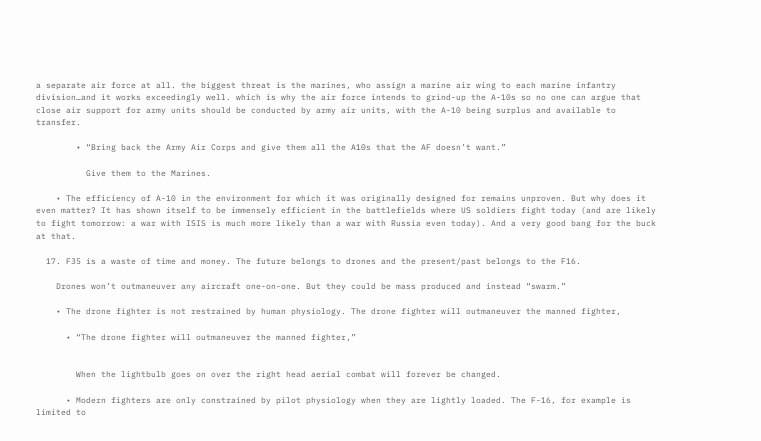a separate air force at all. the biggest threat is the marines, who assign a marine air wing to each marine infantry division…and it works exceedingly well. which is why the air force intends to grind-up the A-10s so no one can argue that close air support for army units should be conducted by army air units, with the A-10 being surplus and available to transfer.

        • “Bring back the Army Air Corps and give them all the A10s that the AF doesn’t want.”

          Give them to the Marines.

    • The efficiency of A-10 in the environment for which it was originally designed for remains unproven. But why does it even matter? It has shown itself to be immensely efficient in the battlefields where US soldiers fight today (and are likely to fight tomorrow: a war with ISIS is much more likely than a war with Russia even today). And a very good bang for the buck at that.

  17. F35 is a waste of time and money. The future belongs to drones and the present/past belongs to the F16.

    Drones won’t outmaneuver any aircraft one-on-one. But they could be mass produced and instead “swarm.”

    • The drone fighter is not restrained by human physiology. The drone fighter will outmaneuver the manned fighter,

      • “The drone fighter will outmaneuver the manned fighter,”


        When the lightbulb goes on over the right head aerial combat will forever be changed.

      • Modern fighters are only constrained by pilot physiology when they are lightly loaded. The F-16, for example is limited to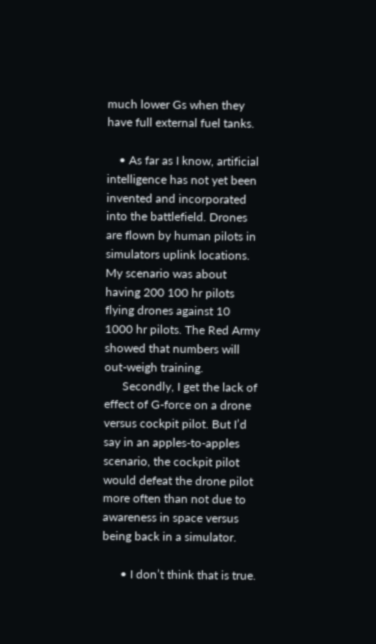much lower Gs when they have full external fuel tanks.

    • As far as I know, artificial intelligence has not yet been invented and incorporated into the battlefield. Drones are flown by human pilots in simulators uplink locations. My scenario was about having 200 100 hr pilots flying drones against 10 1000 hr pilots. The Red Army showed that numbers will out-weigh training.
      Secondly, I get the lack of effect of G-force on a drone versus cockpit pilot. But I’d say in an apples-to-apples scenario, the cockpit pilot would defeat the drone pilot more often than not due to awareness in space versus being back in a simulator.

      • I don’t think that is true.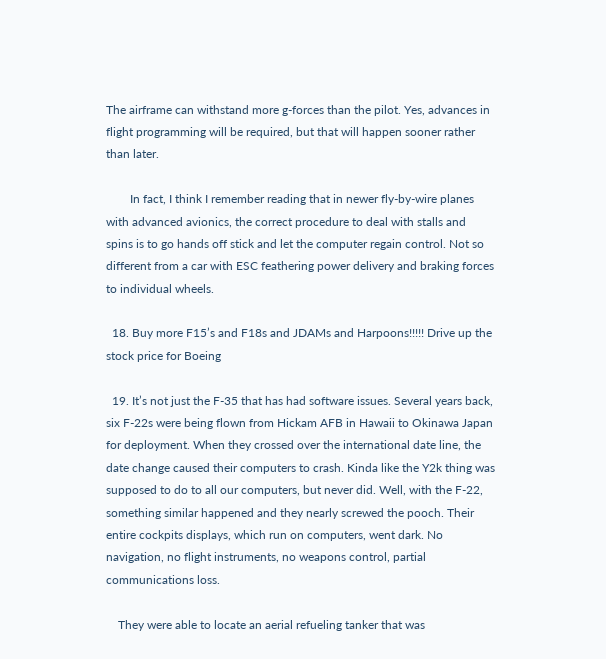The airframe can withstand more g-forces than the pilot. Yes, advances in flight programming will be required, but that will happen sooner rather than later.

        In fact, I think I remember reading that in newer fly-by-wire planes with advanced avionics, the correct procedure to deal with stalls and spins is to go hands off stick and let the computer regain control. Not so different from a car with ESC feathering power delivery and braking forces to individual wheels.

  18. Buy more F15’s and F18s and JDAMs and Harpoons!!!!! Drive up the stock price for Boeing

  19. It’s not just the F-35 that has had software issues. Several years back, six F-22s were being flown from Hickam AFB in Hawaii to Okinawa Japan for deployment. When they crossed over the international date line, the date change caused their computers to crash. Kinda like the Y2k thing was supposed to do to all our computers, but never did. Well, with the F-22, something similar happened and they nearly screwed the pooch. Their entire cockpits displays, which run on computers, went dark. No navigation, no flight instruments, no weapons control, partial communications loss.

    They were able to locate an aerial refueling tanker that was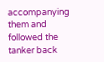accompanying them and followed the tanker back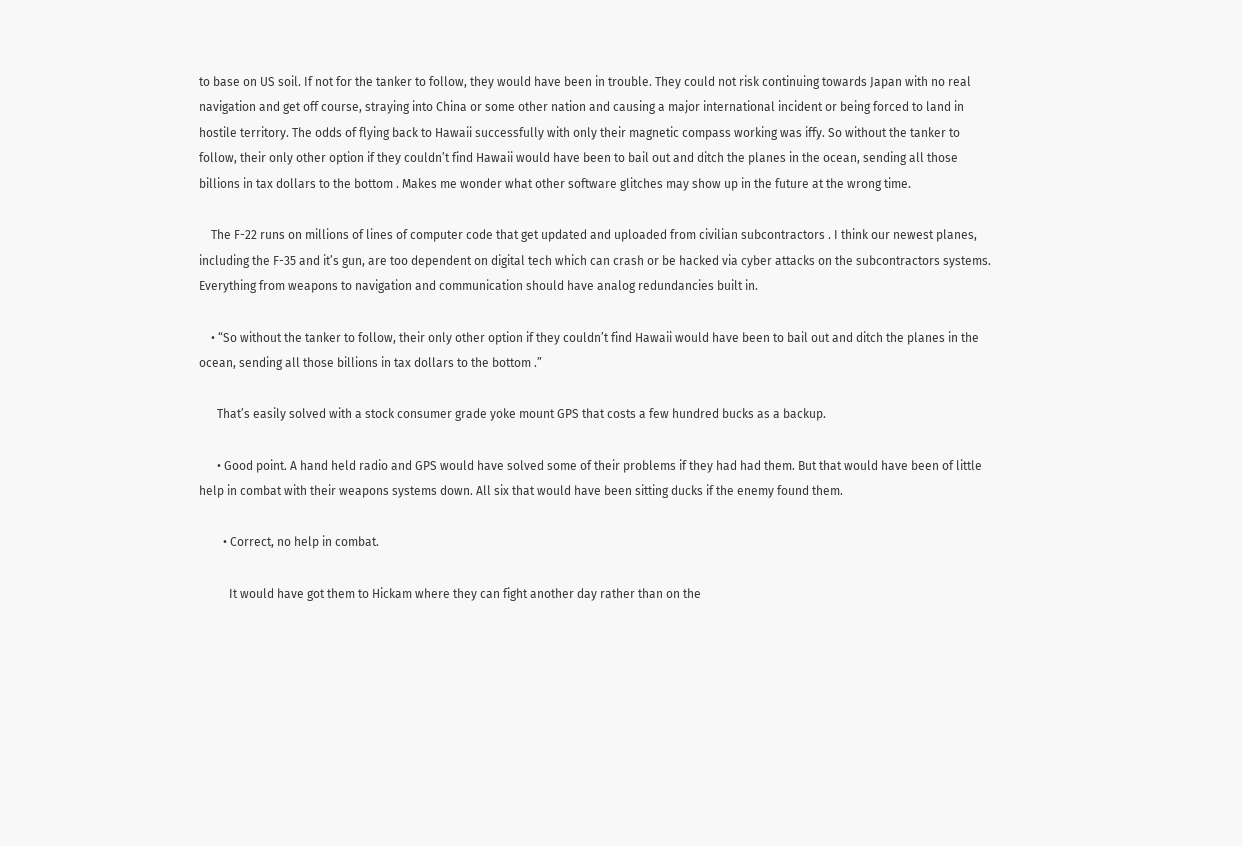to base on US soil. If not for the tanker to follow, they would have been in trouble. They could not risk continuing towards Japan with no real navigation and get off course, straying into China or some other nation and causing a major international incident or being forced to land in hostile territory. The odds of flying back to Hawaii successfully with only their magnetic compass working was iffy. So without the tanker to follow, their only other option if they couldn’t find Hawaii would have been to bail out and ditch the planes in the ocean, sending all those billions in tax dollars to the bottom . Makes me wonder what other software glitches may show up in the future at the wrong time.

    The F-22 runs on millions of lines of computer code that get updated and uploaded from civilian subcontractors . I think our newest planes, including the F-35 and it’s gun, are too dependent on digital tech which can crash or be hacked via cyber attacks on the subcontractors systems. Everything from weapons to navigation and communication should have analog redundancies built in.

    • “So without the tanker to follow, their only other option if they couldn’t find Hawaii would have been to bail out and ditch the planes in the ocean, sending all those billions in tax dollars to the bottom .”

      That’s easily solved with a stock consumer grade yoke mount GPS that costs a few hundred bucks as a backup.

      • Good point. A hand held radio and GPS would have solved some of their problems if they had had them. But that would have been of little help in combat with their weapons systems down. All six that would have been sitting ducks if the enemy found them.

        • Correct, no help in combat.

          It would have got them to Hickam where they can fight another day rather than on the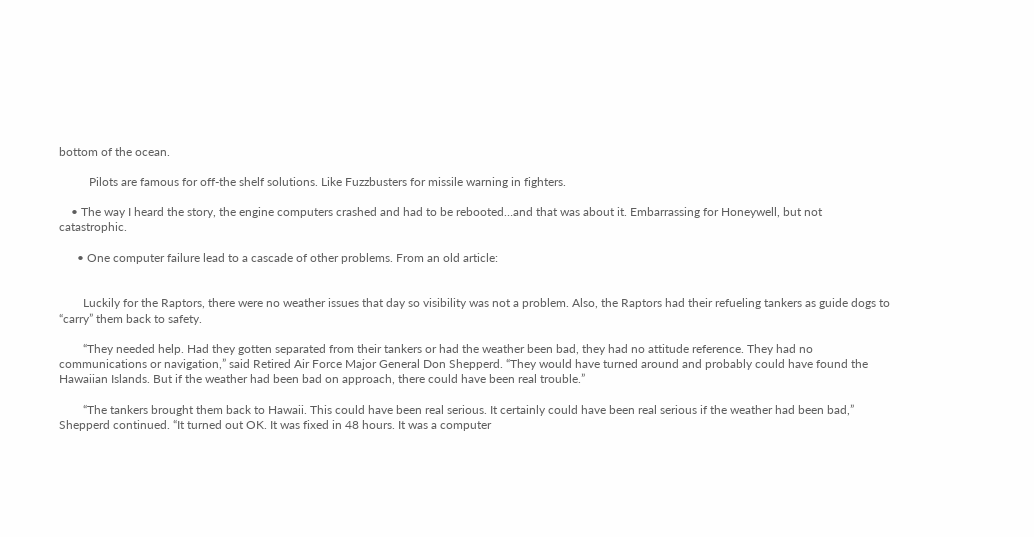bottom of the ocean.

          Pilots are famous for off-the shelf solutions. Like Fuzzbusters for missile warning in fighters.

    • The way I heard the story, the engine computers crashed and had to be rebooted…and that was about it. Embarrassing for Honeywell, but not catastrophic.

      • One computer failure lead to a cascade of other problems. From an old article:


        Luckily for the Raptors, there were no weather issues that day so visibility was not a problem. Also, the Raptors had their refueling tankers as guide dogs to “carry” them back to safety.

        “They needed help. Had they gotten separated from their tankers or had the weather been bad, they had no attitude reference. They had no communications or navigation,” said Retired Air Force Major General Don Shepperd. “They would have turned around and probably could have found the Hawaiian Islands. But if the weather had been bad on approach, there could have been real trouble.”

        “The tankers brought them back to Hawaii. This could have been real serious. It certainly could have been real serious if the weather had been bad,” Shepperd continued. “It turned out OK. It was fixed in 48 hours. It was a computer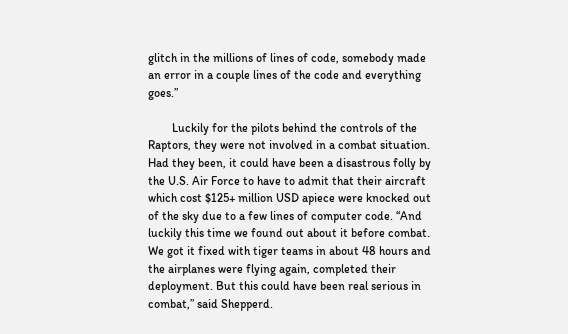glitch in the millions of lines of code, somebody made an error in a couple lines of the code and everything goes.”

        Luckily for the pilots behind the controls of the Raptors, they were not involved in a combat situation. Had they been, it could have been a disastrous folly by the U.S. Air Force to have to admit that their aircraft which cost $125+ million USD apiece were knocked out of the sky due to a few lines of computer code. “And luckily this time we found out about it before combat. We got it fixed with tiger teams in about 48 hours and the airplanes were flying again, completed their deployment. But this could have been real serious in combat,” said Shepperd.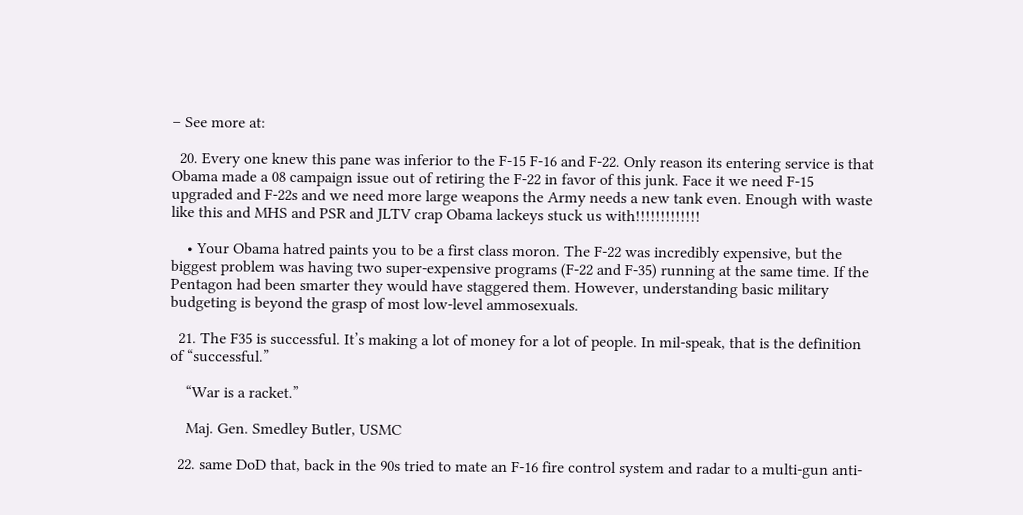– See more at:

  20. Every one knew this pane was inferior to the F-15 F-16 and F-22. Only reason its entering service is that Obama made a 08 campaign issue out of retiring the F-22 in favor of this junk. Face it we need F-15 upgraded and F-22s and we need more large weapons the Army needs a new tank even. Enough with waste like this and MHS and PSR and JLTV crap Obama lackeys stuck us with!!!!!!!!!!!!!

    • Your Obama hatred paints you to be a first class moron. The F-22 was incredibly expensive, but the biggest problem was having two super-expensive programs (F-22 and F-35) running at the same time. If the Pentagon had been smarter they would have staggered them. However, understanding basic military budgeting is beyond the grasp of most low-level ammosexuals.

  21. The F35 is successful. It’s making a lot of money for a lot of people. In mil-speak, that is the definition of “successful.”

    “War is a racket.”

    Maj. Gen. Smedley Butler, USMC

  22. same DoD that, back in the 90s tried to mate an F-16 fire control system and radar to a multi-gun anti-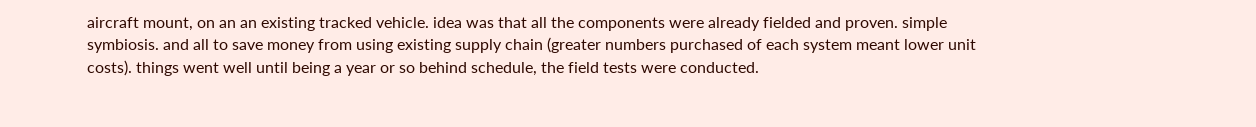aircraft mount, on an an existing tracked vehicle. idea was that all the components were already fielded and proven. simple symbiosis. and all to save money from using existing supply chain (greater numbers purchased of each system meant lower unit costs). things went well until being a year or so behind schedule, the field tests were conducted.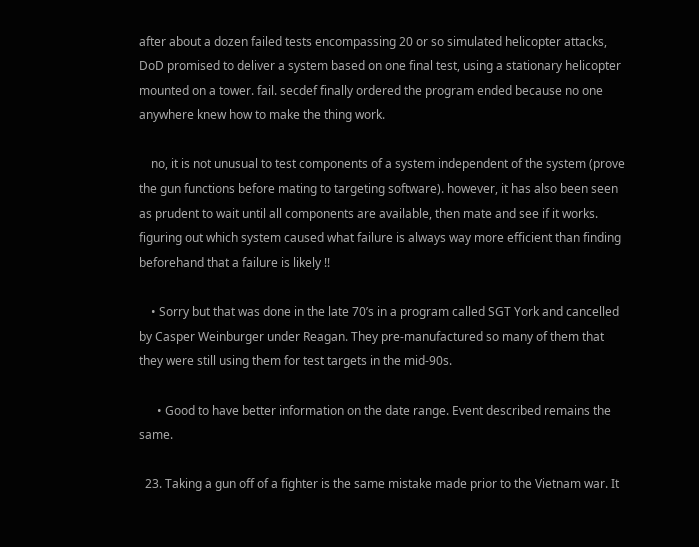after about a dozen failed tests encompassing 20 or so simulated helicopter attacks, DoD promised to deliver a system based on one final test, using a stationary helicopter mounted on a tower. fail. secdef finally ordered the program ended because no one anywhere knew how to make the thing work.

    no, it is not unusual to test components of a system independent of the system (prove the gun functions before mating to targeting software). however, it has also been seen as prudent to wait until all components are available, then mate and see if it works. figuring out which system caused what failure is always way more efficient than finding beforehand that a failure is likely !!

    • Sorry but that was done in the late 70’s in a program called SGT York and cancelled by Casper Weinburger under Reagan. They pre-manufactured so many of them that they were still using them for test targets in the mid-90s.

      • Good to have better information on the date range. Event described remains the same.

  23. Taking a gun off of a fighter is the same mistake made prior to the Vietnam war. It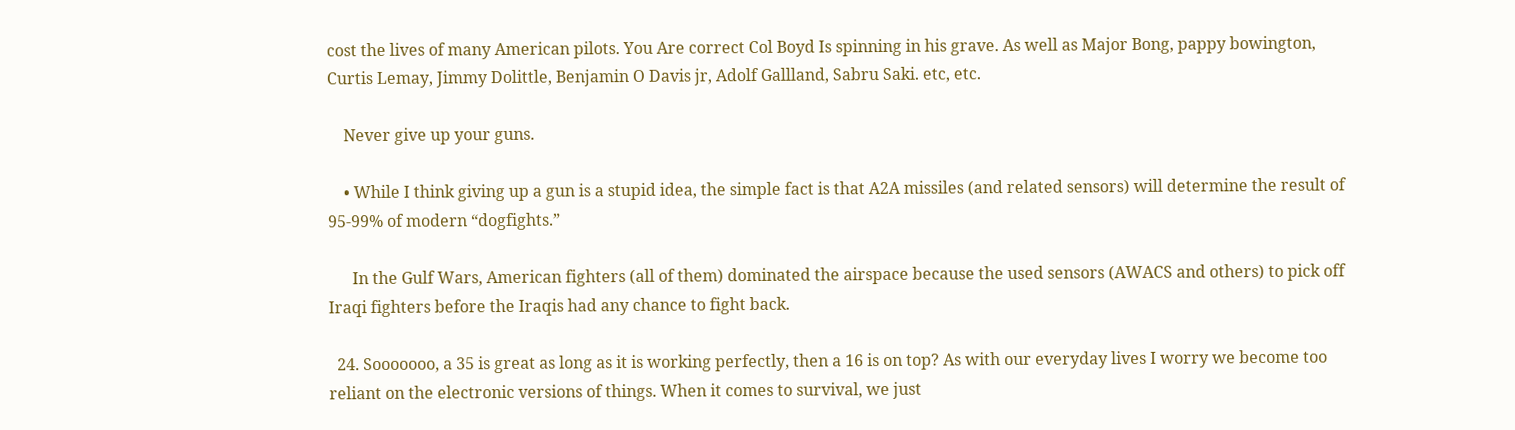cost the lives of many American pilots. You Are correct Col Boyd Is spinning in his grave. As well as Major Bong, pappy bowington, Curtis Lemay, Jimmy Dolittle, Benjamin O Davis jr, Adolf Gallland, Sabru Saki. etc, etc.

    Never give up your guns.

    • While I think giving up a gun is a stupid idea, the simple fact is that A2A missiles (and related sensors) will determine the result of 95-99% of modern “dogfights.”

      In the Gulf Wars, American fighters (all of them) dominated the airspace because the used sensors (AWACS and others) to pick off Iraqi fighters before the Iraqis had any chance to fight back.

  24. Sooooooo, a 35 is great as long as it is working perfectly, then a 16 is on top? As with our everyday lives I worry we become too reliant on the electronic versions of things. When it comes to survival, we just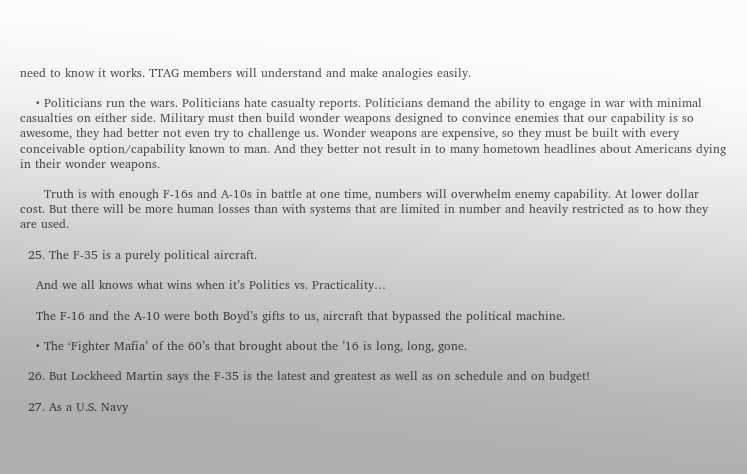need to know it works. TTAG members will understand and make analogies easily.

    • Politicians run the wars. Politicians hate casualty reports. Politicians demand the ability to engage in war with minimal casualties on either side. Military must then build wonder weapons designed to convince enemies that our capability is so awesome, they had better not even try to challenge us. Wonder weapons are expensive, so they must be built with every conceivable option/capability known to man. And they better not result in to many hometown headlines about Americans dying in their wonder weapons.

      Truth is with enough F-16s and A-10s in battle at one time, numbers will overwhelm enemy capability. At lower dollar cost. But there will be more human losses than with systems that are limited in number and heavily restricted as to how they are used.

  25. The F-35 is a purely political aircraft.

    And we all knows what wins when it’s Politics vs. Practicality…

    The F-16 and the A-10 were both Boyd’s gifts to us, aircraft that bypassed the political machine.

    • The ‘Fighter Mafia’ of the 60’s that brought about the ’16 is long, long, gone.

  26. But Lockheed Martin says the F-35 is the latest and greatest as well as on schedule and on budget!

  27. As a U.S. Navy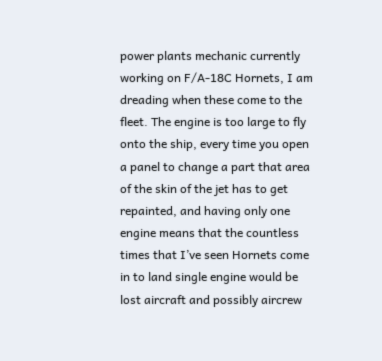power plants mechanic currently working on F/A-18C Hornets, I am dreading when these come to the fleet. The engine is too large to fly onto the ship, every time you open a panel to change a part that area of the skin of the jet has to get repainted, and having only one engine means that the countless times that I’ve seen Hornets come in to land single engine would be lost aircraft and possibly aircrew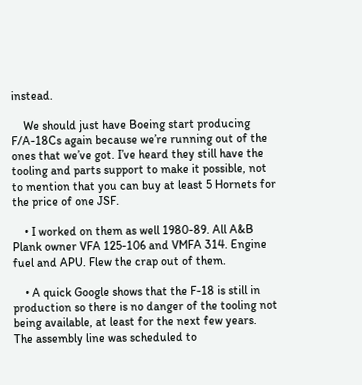instead.

    We should just have Boeing start producing F/A-18Cs again because we’re running out of the ones that we’ve got. I’ve heard they still have the tooling and parts support to make it possible, not to mention that you can buy at least 5 Hornets for the price of one JSF.

    • I worked on them as well 1980-89. All A&B Plank owner VFA 125-106 and VMFA 314. Engine fuel and APU. Flew the crap out of them.

    • A quick Google shows that the F-18 is still in production so there is no danger of the tooling not being available, at least for the next few years. The assembly line was scheduled to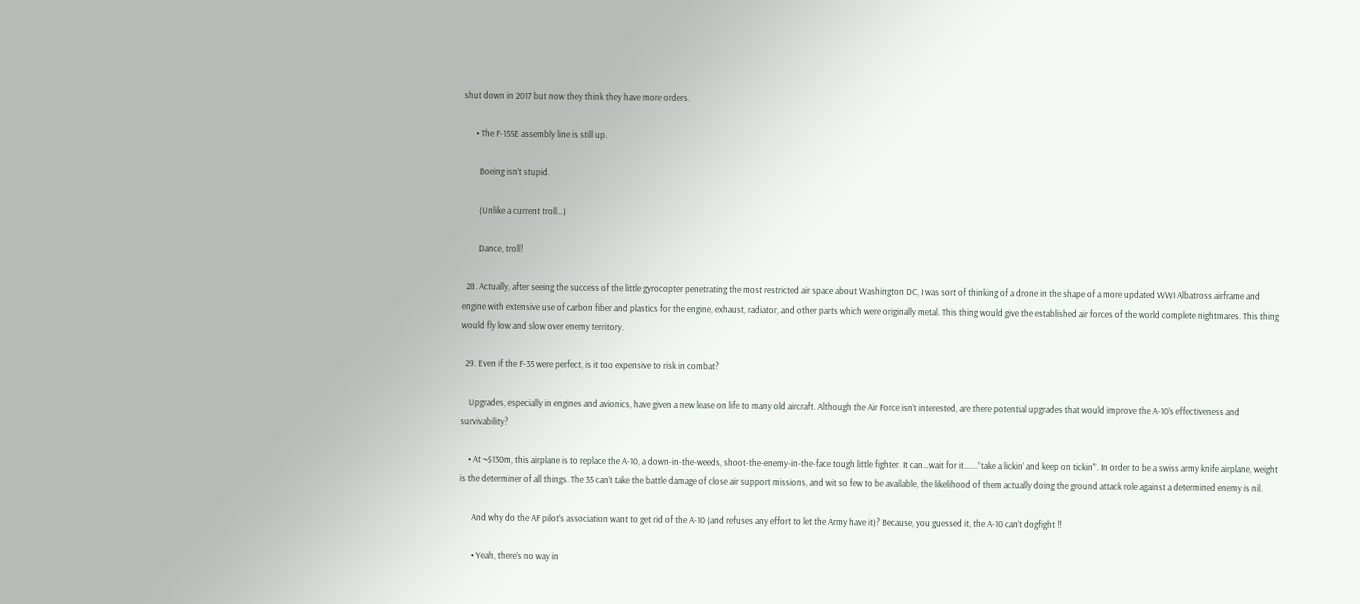shut down in 2017 but now they think they have more orders.

      • The F-15SE assembly line is still up.

        Boeing isn’t stupid.

        (Unlike a current troll…)

        Dance, troll!

  28. Actually, after seeing the success of the little gyrocopter penetrating the most restricted air space about Washington DC, I was sort of thinking of a drone in the shape of a more updated WWI Albatross airframe and engine with extensive use of carbon fiber and plastics for the engine, exhaust, radiator, and other parts which were originally metal. This thing would give the established air forces of the world complete nightmares. This thing would fly low and slow over enemy territory.

  29. Even if the F-35 were perfect, is it too expensive to risk in combat?

    Upgrades, especially in engines and avionics, have given a new lease on life to many old aircraft. Although the Air Force isn’t interested, are there potential upgrades that would improve the A-10’s effectiveness and survivability?

    • At ~$130m, this airplane is to replace the A-10, a down-in-the-weeds, shoot-the-enemy-in-the-face tough little fighter. It can…wait for it…….”take a lickin’ and keep on tickin'”. In order to be a swiss army knife airplane, weight is the determiner of all things. The 35 can’t take the battle damage of close air support missions, and wit so few to be available, the likelihood of them actually doing the ground attack role against a determined enemy is nil.

      And why do the AF pilot’s association want to get rid of the A-10 (and refuses any effort to let the Army have it)? Because, you guessed it, the A-10 can’t dogfight !!

      • Yeah, there’s no way in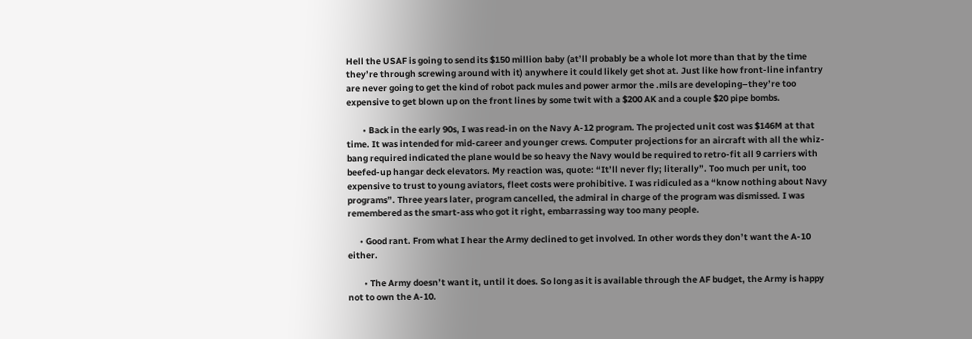Hell the USAF is going to send its $150 million baby (at’ll probably be a whole lot more than that by the time they’re through screwing around with it) anywhere it could likely get shot at. Just like how front-line infantry are never going to get the kind of robot pack mules and power armor the .mils are developing–they’re too expensive to get blown up on the front lines by some twit with a $200 AK and a couple $20 pipe bombs.

        • Back in the early 90s, I was read-in on the Navy A-12 program. The projected unit cost was $146M at that time. It was intended for mid-career and younger crews. Computer projections for an aircraft with all the whiz-bang required indicated the plane would be so heavy the Navy would be required to retro-fit all 9 carriers with beefed-up hangar deck elevators. My reaction was, quote: “It’ll never fly; literally”. Too much per unit, too expensive to trust to young aviators, fleet costs were prohibitive. I was ridiculed as a “know nothing about Navy programs”. Three years later, program cancelled, the admiral in charge of the program was dismissed. I was remembered as the smart-ass who got it right, embarrassing way too many people.

      • Good rant. From what I hear the Army declined to get involved. In other words they don’t want the A-10 either.

        • The Army doesn’t want it, until it does. So long as it is available through the AF budget, the Army is happy not to own the A-10.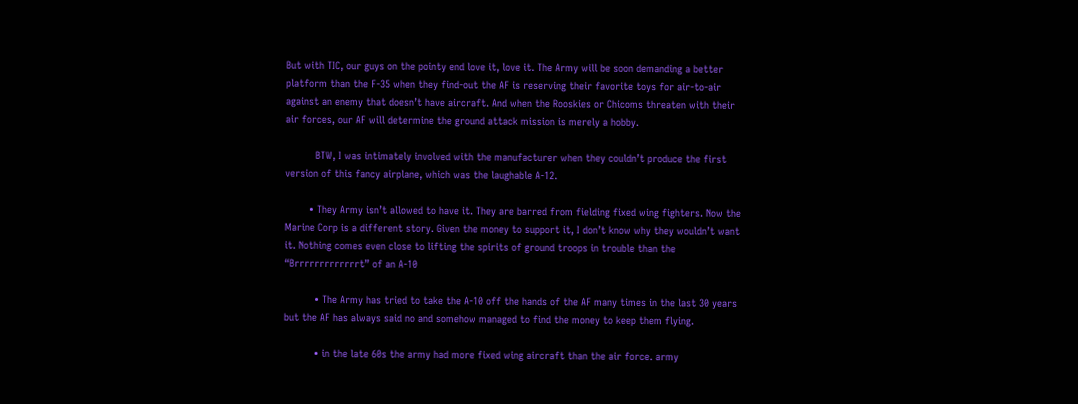But with TIC, our guys on the pointy end love it, love it. The Army will be soon demanding a better platform than the F-35 when they find-out the AF is reserving their favorite toys for air-to-air against an enemy that doesn’t have aircraft. And when the Rooskies or Chicoms threaten with their air forces, our AF will determine the ground attack mission is merely a hobby.

          BTW, I was intimately involved with the manufacturer when they couldn’t produce the first version of this fancy airplane, which was the laughable A-12.

        • They Army isn’t allowed to have it. They are barred from fielding fixed wing fighters. Now the Marine Corp is a different story. Given the money to support it, I don’t know why they wouldn’t want it. Nothing comes even close to lifting the spirits of ground troops in trouble than the “Brrrrrrrrrrrrrt” of an A-10

          • The Army has tried to take the A-10 off the hands of the AF many times in the last 30 years but the AF has always said no and somehow managed to find the money to keep them flying.

          • in the late 60s the army had more fixed wing aircraft than the air force. army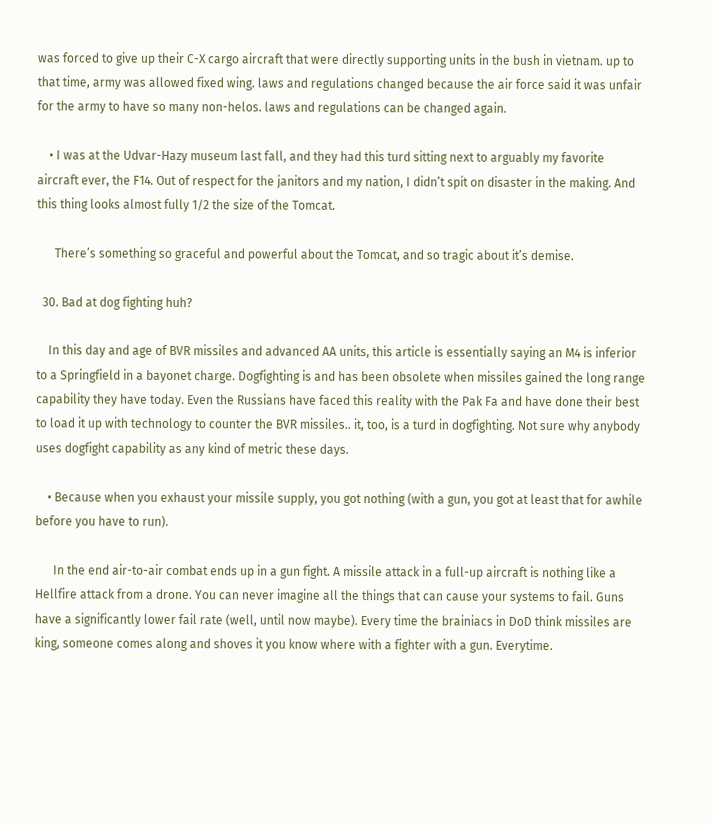was forced to give up their C-X cargo aircraft that were directly supporting units in the bush in vietnam. up to that time, army was allowed fixed wing. laws and regulations changed because the air force said it was unfair for the army to have so many non-helos. laws and regulations can be changed again.

    • I was at the Udvar-Hazy museum last fall, and they had this turd sitting next to arguably my favorite aircraft ever, the F14. Out of respect for the janitors and my nation, I didn’t spit on disaster in the making. And this thing looks almost fully 1/2 the size of the Tomcat.

      There’s something so graceful and powerful about the Tomcat, and so tragic about it’s demise.

  30. Bad at dog fighting huh?

    In this day and age of BVR missiles and advanced AA units, this article is essentially saying an M4 is inferior to a Springfield in a bayonet charge. Dogfighting is and has been obsolete when missiles gained the long range capability they have today. Even the Russians have faced this reality with the Pak Fa and have done their best to load it up with technology to counter the BVR missiles.. it, too, is a turd in dogfighting. Not sure why anybody uses dogfight capability as any kind of metric these days.

    • Because when you exhaust your missile supply, you got nothing (with a gun, you got at least that for awhile before you have to run).

      In the end air-to-air combat ends up in a gun fight. A missile attack in a full-up aircraft is nothing like a Hellfire attack from a drone. You can never imagine all the things that can cause your systems to fail. Guns have a significantly lower fail rate (well, until now maybe). Every time the brainiacs in DoD think missiles are king, someone comes along and shoves it you know where with a fighter with a gun. Everytime.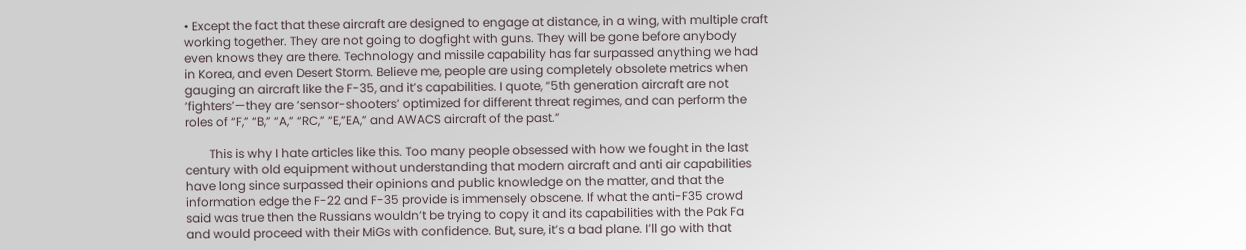• Except the fact that these aircraft are designed to engage at distance, in a wing, with multiple craft working together. They are not going to dogfight with guns. They will be gone before anybody even knows they are there. Technology and missile capability has far surpassed anything we had in Korea, and even Desert Storm. Believe me, people are using completely obsolete metrics when gauging an aircraft like the F-35, and it’s capabilities. I quote, “5th generation aircraft are not ‘fighters’—they are ‘sensor-shooters’ optimized for different threat regimes, and can perform the roles of “F,” “B,” “A,” “RC,” “E,”EA,” and AWACS aircraft of the past.”

        This is why I hate articles like this. Too many people obsessed with how we fought in the last century with old equipment without understanding that modern aircraft and anti air capabilities have long since surpassed their opinions and public knowledge on the matter, and that the information edge the F-22 and F-35 provide is immensely obscene. If what the anti-F35 crowd said was true then the Russians wouldn’t be trying to copy it and its capabilities with the Pak Fa and would proceed with their MiGs with confidence. But, sure, it’s a bad plane. I’ll go with that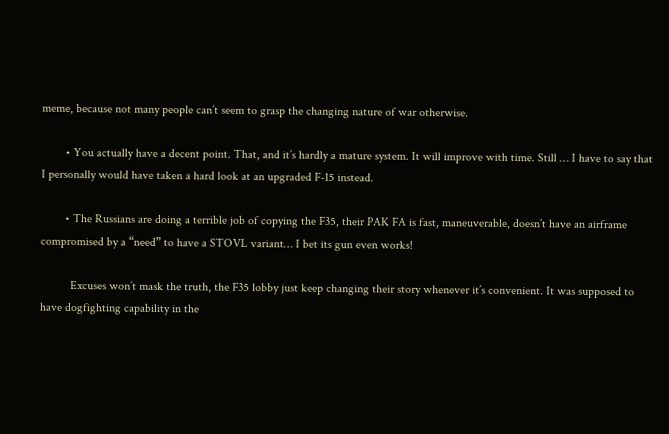meme, because not many people can’t seem to grasp the changing nature of war otherwise.

        • You actually have a decent point. That, and it’s hardly a mature system. It will improve with time. Still … I have to say that I personally would have taken a hard look at an upgraded F-15 instead.

        • The Russians are doing a terrible job of copying the F35, their PAK FA is fast, maneuverable, doesn’t have an airframe compromised by a “need” to have a STOVL variant… I bet its gun even works!

          Excuses won’t mask the truth, the F35 lobby just keep changing their story whenever it’s convenient. It was supposed to have dogfighting capability in the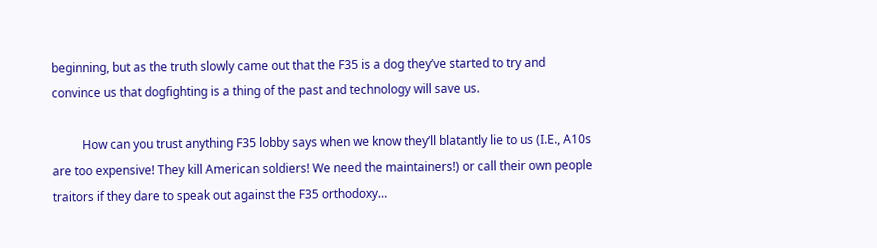beginning, but as the truth slowly came out that the F35 is a dog they’ve started to try and convince us that dogfighting is a thing of the past and technology will save us.

          How can you trust anything F35 lobby says when we know they’ll blatantly lie to us (I.E., A10s are too expensive! They kill American soldiers! We need the maintainers!) or call their own people traitors if they dare to speak out against the F35 orthodoxy…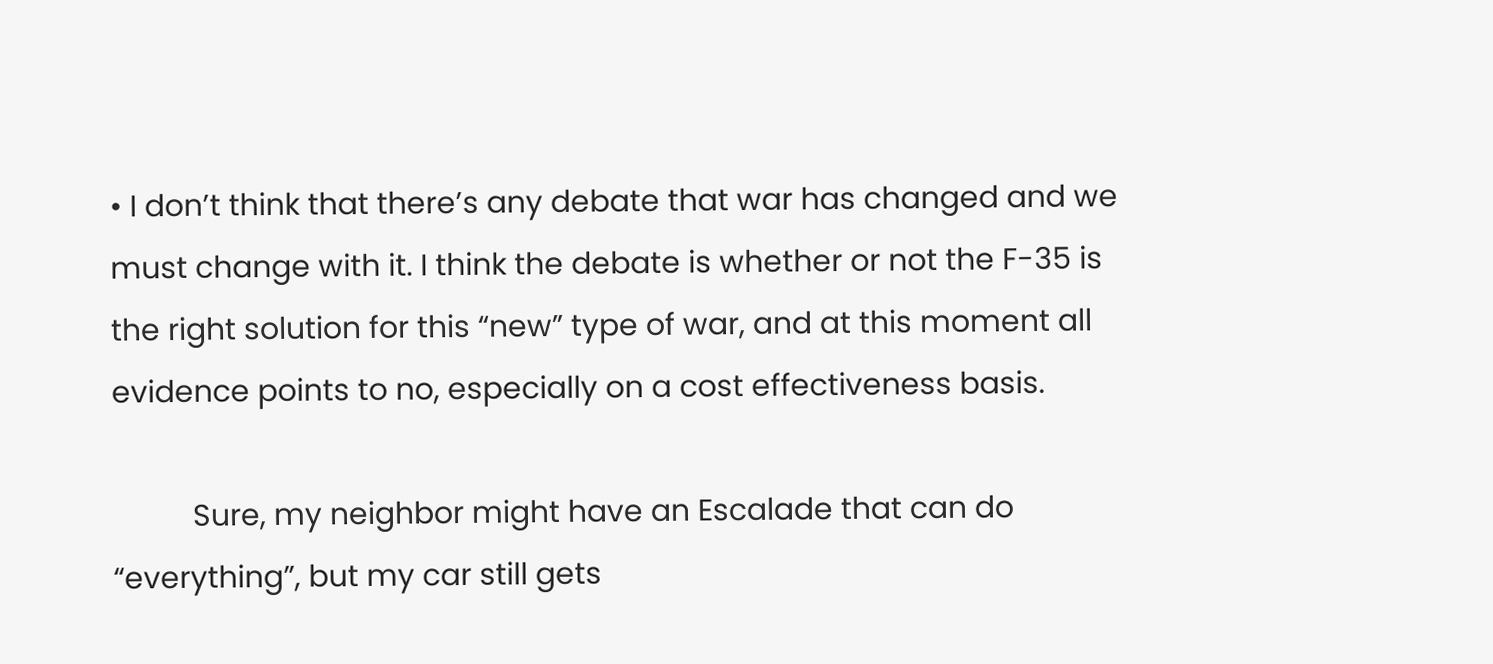• I don’t think that there’s any debate that war has changed and we must change with it. I think the debate is whether or not the F-35 is the right solution for this “new” type of war, and at this moment all evidence points to no, especially on a cost effectiveness basis.

          Sure, my neighbor might have an Escalade that can do “everything”, but my car still gets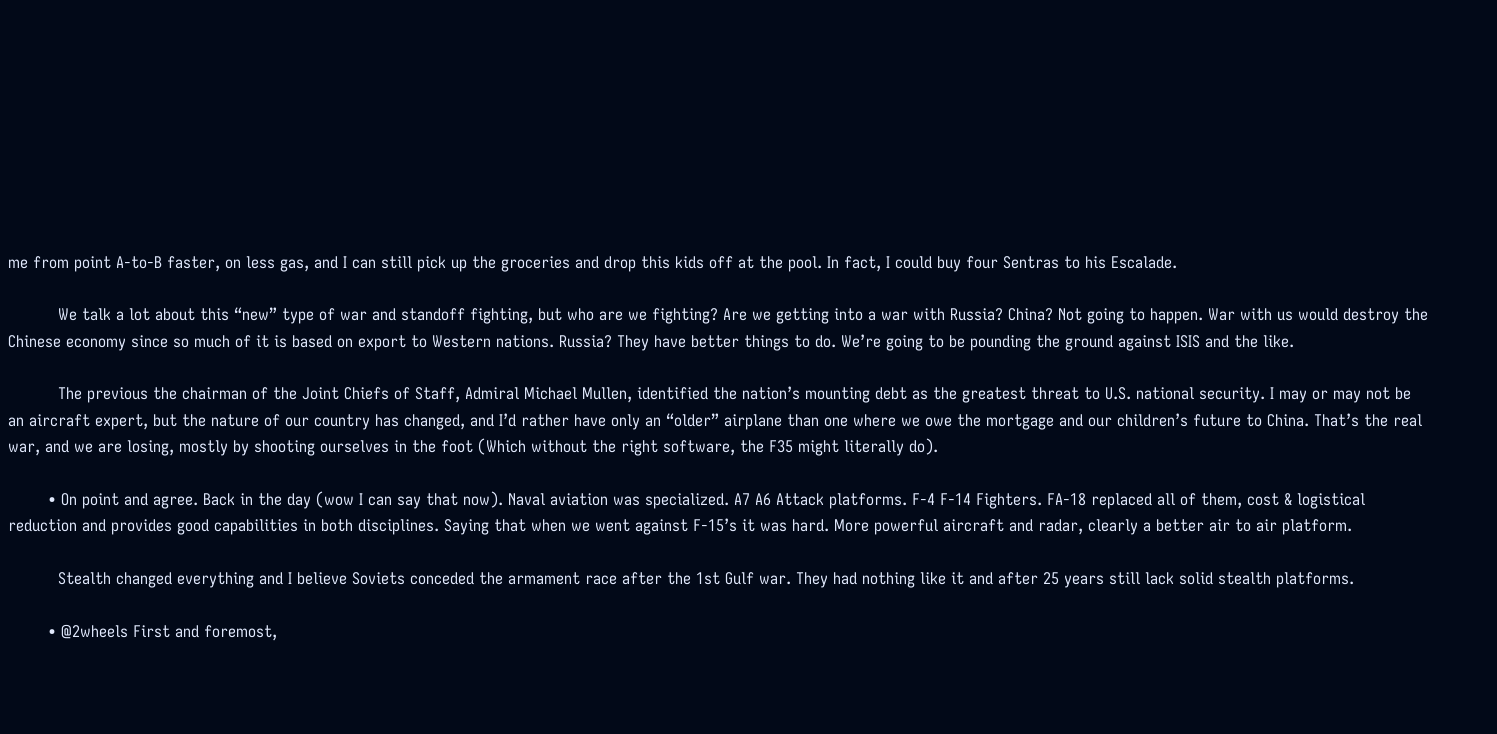me from point A-to-B faster, on less gas, and I can still pick up the groceries and drop this kids off at the pool. In fact, I could buy four Sentras to his Escalade.

          We talk a lot about this “new” type of war and standoff fighting, but who are we fighting? Are we getting into a war with Russia? China? Not going to happen. War with us would destroy the Chinese economy since so much of it is based on export to Western nations. Russia? They have better things to do. We’re going to be pounding the ground against ISIS and the like.

          The previous the chairman of the Joint Chiefs of Staff, Admiral Michael Mullen, identified the nation’s mounting debt as the greatest threat to U.S. national security. I may or may not be an aircraft expert, but the nature of our country has changed, and I’d rather have only an “older” airplane than one where we owe the mortgage and our children’s future to China. That’s the real war, and we are losing, mostly by shooting ourselves in the foot (Which without the right software, the F35 might literally do).

        • On point and agree. Back in the day (wow I can say that now). Naval aviation was specialized. A7 A6 Attack platforms. F-4 F-14 Fighters. FA-18 replaced all of them, cost & logistical reduction and provides good capabilities in both disciplines. Saying that when we went against F-15’s it was hard. More powerful aircraft and radar, clearly a better air to air platform.

          Stealth changed everything and I believe Soviets conceded the armament race after the 1st Gulf war. They had nothing like it and after 25 years still lack solid stealth platforms.

        • @2wheels First and foremost,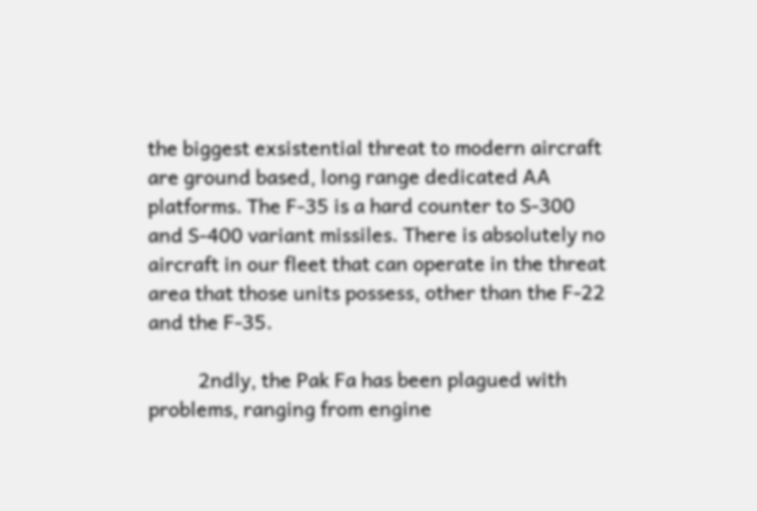the biggest exsistential threat to modern aircraft are ground based, long range dedicated AA platforms. The F-35 is a hard counter to S-300 and S-400 variant missiles. There is absolutely no aircraft in our fleet that can operate in the threat area that those units possess, other than the F-22 and the F-35.

          2ndly, the Pak Fa has been plagued with problems, ranging from engine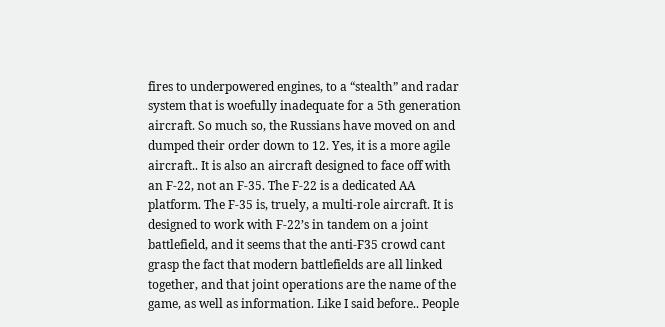fires to underpowered engines, to a “stealth” and radar system that is woefully inadequate for a 5th generation aircraft. So much so, the Russians have moved on and dumped their order down to 12. Yes, it is a more agile aircraft.. It is also an aircraft designed to face off with an F-22, not an F-35. The F-22 is a dedicated AA platform. The F-35 is, truely, a multi-role aircraft. It is designed to work with F-22’s in tandem on a joint battlefield, and it seems that the anti-F35 crowd cant grasp the fact that modern battlefields are all linked together, and that joint operations are the name of the game, as well as information. Like I said before.. People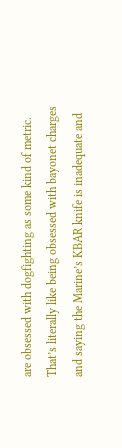are obsessed with dogfighting as some kind of metric. That’s literally like being obsessed with bayonet charges and saying the Marine’s KBAR knife is inadequate and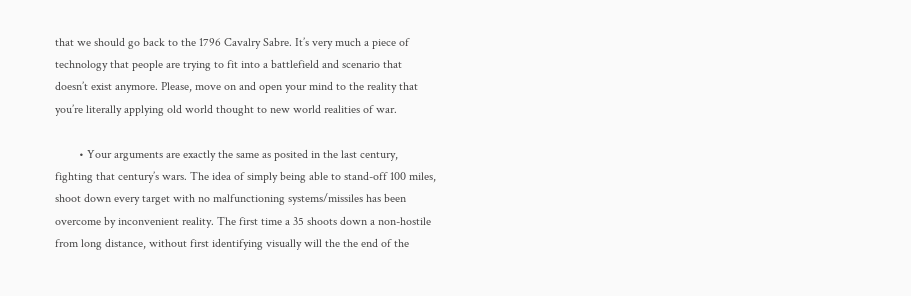that we should go back to the 1796 Cavalry Sabre. It’s very much a piece of technology that people are trying to fit into a battlefield and scenario that doesn’t exist anymore. Please, move on and open your mind to the reality that you’re literally applying old world thought to new world realities of war.

        • Your arguments are exactly the same as posited in the last century, fighting that century’s wars. The idea of simply being able to stand-off 100 miles, shoot down every target with no malfunctioning systems/missiles has been overcome by inconvenient reality. The first time a 35 shoots down a non-hostile from long distance, without first identifying visually will the the end of the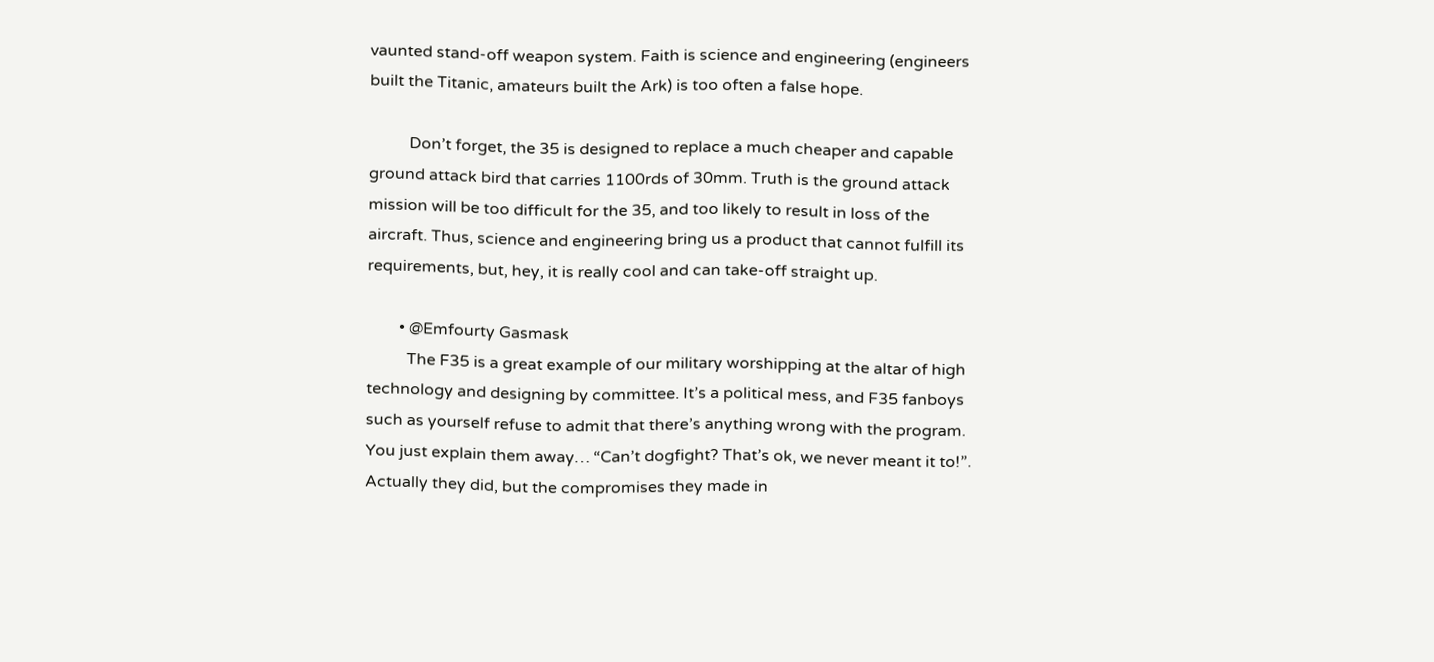vaunted stand-off weapon system. Faith is science and engineering (engineers built the Titanic, amateurs built the Ark) is too often a false hope.

          Don’t forget, the 35 is designed to replace a much cheaper and capable ground attack bird that carries 1100rds of 30mm. Truth is the ground attack mission will be too difficult for the 35, and too likely to result in loss of the aircraft. Thus, science and engineering bring us a product that cannot fulfill its requirements, but, hey, it is really cool and can take-off straight up.

        • @Emfourty Gasmask
          The F35 is a great example of our military worshipping at the altar of high technology and designing by committee. It’s a political mess, and F35 fanboys such as yourself refuse to admit that there’s anything wrong with the program. You just explain them away… “Can’t dogfight? That’s ok, we never meant it to!”. Actually they did, but the compromises they made in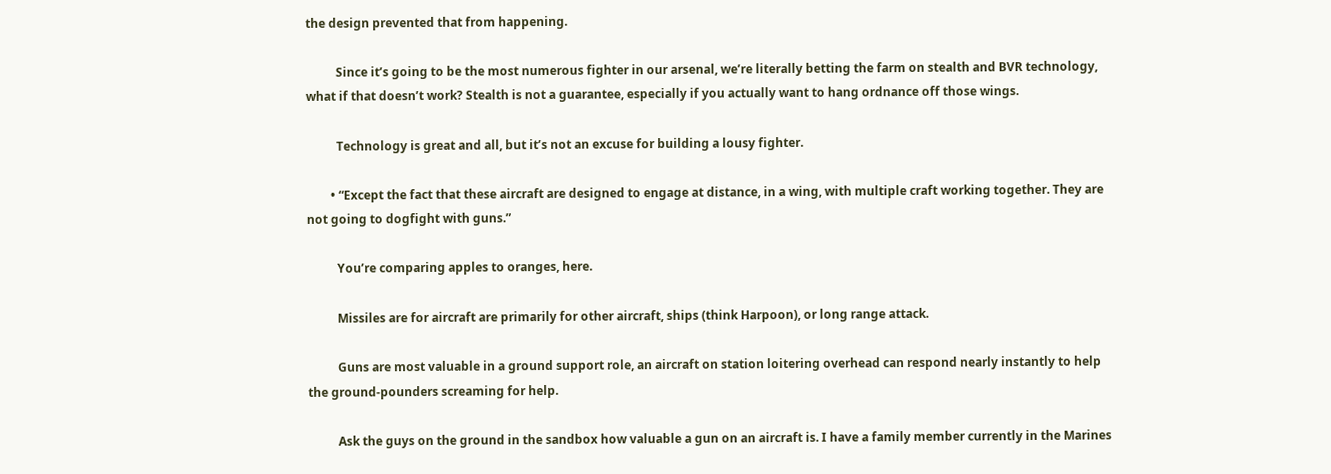the design prevented that from happening.

          Since it’s going to be the most numerous fighter in our arsenal, we’re literally betting the farm on stealth and BVR technology, what if that doesn’t work? Stealth is not a guarantee, especially if you actually want to hang ordnance off those wings.

          Technology is great and all, but it’s not an excuse for building a lousy fighter.

        • “Except the fact that these aircraft are designed to engage at distance, in a wing, with multiple craft working together. They are not going to dogfight with guns.”

          You’re comparing apples to oranges, here.

          Missiles are for aircraft are primarily for other aircraft, ships (think Harpoon), or long range attack.

          Guns are most valuable in a ground support role, an aircraft on station loitering overhead can respond nearly instantly to help the ground-pounders screaming for help.

          Ask the guys on the ground in the sandbox how valuable a gun on an aircraft is. I have a family member currently in the Marines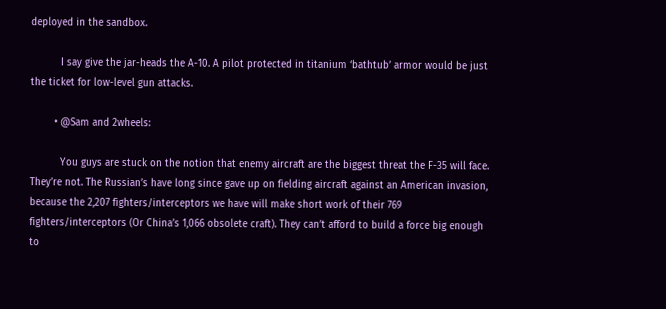deployed in the sandbox.

          I say give the jar-heads the A-10. A pilot protected in titanium ‘bathtub’ armor would be just the ticket for low-level gun attacks.

        • @Sam and 2wheels:

          You guys are stuck on the notion that enemy aircraft are the biggest threat the F-35 will face. They’re not. The Russian’s have long since gave up on fielding aircraft against an American invasion, because the 2,207 fighters/interceptors we have will make short work of their 769 fighters/interceptors (Or China’s 1,066 obsolete craft). They can’t afford to build a force big enough to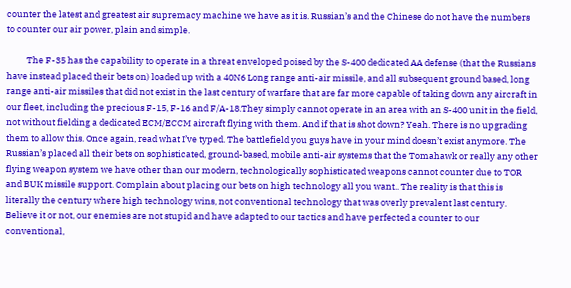counter the latest and greatest air supremacy machine we have as it is. Russian’s and the Chinese do not have the numbers to counter our air power, plain and simple.

          The F-35 has the capability to operate in a threat enveloped poised by the S-400 dedicated AA defense (that the Russians have instead placed their bets on) loaded up with a 40N6 Long range anti-air missile, and all subsequent ground based, long range anti-air missiles that did not exist in the last century of warfare that are far more capable of taking down any aircraft in our fleet, including the precious F-15, F-16 and F/A-18.They simply cannot operate in an area with an S-400 unit in the field, not without fielding a dedicated ECM/ECCM aircraft flying with them. And if that is shot down? Yeah. There is no upgrading them to allow this. Once again, read what I’ve typed. The battlefield you guys have in your mind doesn’t exist anymore. The Russian’s placed all their bets on sophisticated, ground-based, mobile anti-air systems that the Tomahawk or really any other flying weapon system we have other than our modern, technologically sophisticated weapons cannot counter due to TOR and BUK missile support. Complain about placing our bets on high technology all you want.. The reality is that this is literally the century where high technology wins, not conventional technology that was overly prevalent last century. Believe it or not, our enemies are not stupid and have adapted to our tactics and have perfected a counter to our conventional,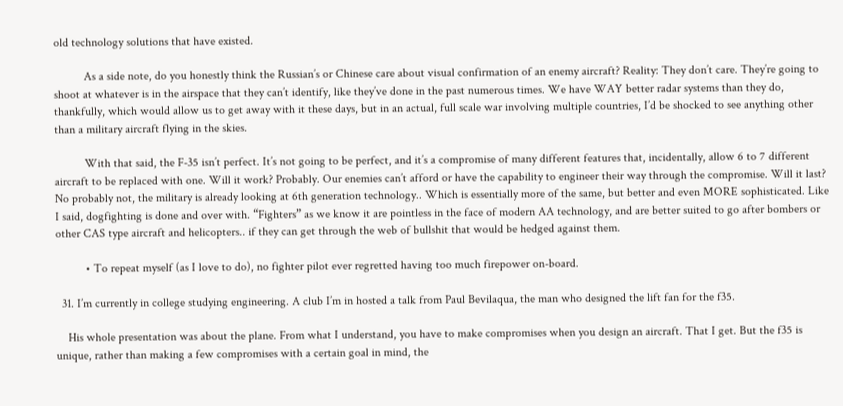old technology solutions that have existed.

          As a side note, do you honestly think the Russian’s or Chinese care about visual confirmation of an enemy aircraft? Reality: They don’t care. They’re going to shoot at whatever is in the airspace that they can’t identify, like they’ve done in the past numerous times. We have WAY better radar systems than they do, thankfully, which would allow us to get away with it these days, but in an actual, full scale war involving multiple countries, I’d be shocked to see anything other than a military aircraft flying in the skies.

          With that said, the F-35 isn’t perfect. It’s not going to be perfect, and it’s a compromise of many different features that, incidentally, allow 6 to 7 different aircraft to be replaced with one. Will it work? Probably. Our enemies can’t afford or have the capability to engineer their way through the compromise. Will it last? No probably not, the military is already looking at 6th generation technology.. Which is essentially more of the same, but better and even MORE sophisticated. Like I said, dogfighting is done and over with. “Fighters” as we know it are pointless in the face of modern AA technology, and are better suited to go after bombers or other CAS type aircraft and helicopters.. if they can get through the web of bullshit that would be hedged against them.

          • To repeat myself (as I love to do), no fighter pilot ever regretted having too much firepower on-board.

  31. I’m currently in college studying engineering. A club I’m in hosted a talk from Paul Bevilaqua, the man who designed the lift fan for the f35.

    His whole presentation was about the plane. From what I understand, you have to make compromises when you design an aircraft. That I get. But the f35 is unique, rather than making a few compromises with a certain goal in mind, the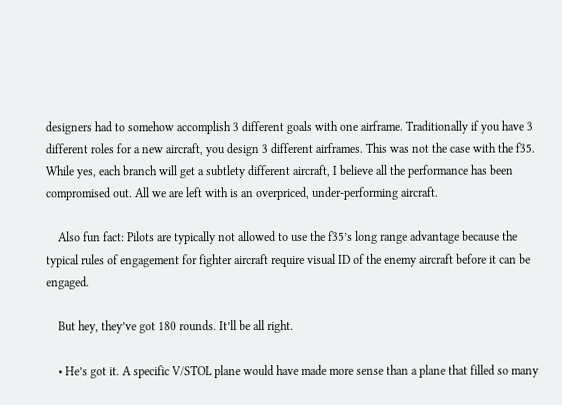designers had to somehow accomplish 3 different goals with one airframe. Traditionally if you have 3 different roles for a new aircraft, you design 3 different airframes. This was not the case with the f35. While yes, each branch will get a subtlety different aircraft, I believe all the performance has been compromised out. All we are left with is an overpriced, under-performing aircraft.

    Also fun fact: Pilots are typically not allowed to use the f35’s long range advantage because the typical rules of engagement for fighter aircraft require visual ID of the enemy aircraft before it can be engaged.

    But hey, they’ve got 180 rounds. It’ll be all right.

    • He’s got it. A specific V/STOL plane would have made more sense than a plane that filled so many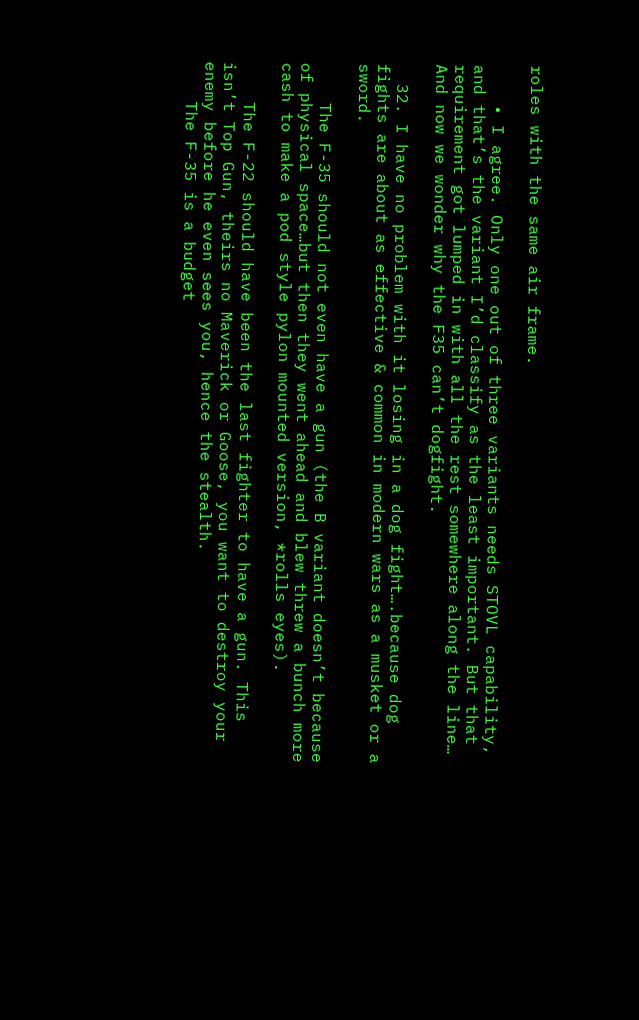roles with the same air frame.

    • I agree. Only one out of three variants needs STOVL capability, and that’s the variant I’d classify as the least important. But that requirement got lumped in with all the rest somewhere along the line… And now we wonder why the F35 can’t dogfight.

  32. I have no problem with it losing in a dog fight….because dog fights are about as effective & common in modern wars as a musket or a sword.

    The F-35 should not even have a gun (the B variant doesn’t because of physical space…but then they went ahead and blew threw a bunch more cash to make a pod style pylon mounted version, *rolls eyes).

    The F-22 should have been the last fighter to have a gun. This isn’t Top Gun, theirs no Maverick or Goose, you want to destroy your enemy before he even sees you, hence the stealth.
    The F-35 is a budget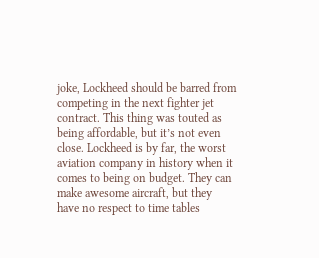joke, Lockheed should be barred from competing in the next fighter jet contract. This thing was touted as being affordable, but it’s not even close. Lockheed is by far, the worst aviation company in history when it comes to being on budget. They can make awesome aircraft, but they have no respect to time tables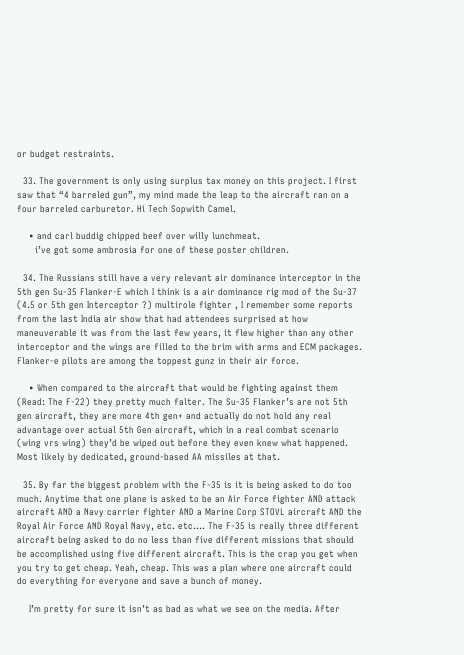or budget restraints.

  33. The government is only using surplus tax money on this project. I first saw that “4 barreled gun”, my mind made the leap to the aircraft ran on a four barreled carburetor. Hi Tech Sopwith Camel.

    • and carl buddig chipped beef over willy lunchmeat.
      i’ve got some ambrosia for one of these poster children.

  34. The Russians still have a very relevant air dominance interceptor in the 5th gen Su-35 Flanker-E which I think is a air dominance rig mod of the Su-37 (4.5 or 5th gen Interceptor ?) multirole fighter , I remember some reports from the last India air show that had attendees surprised at how maneuverable it was from the last few years, it flew higher than any other interceptor and the wings are filled to the brim with arms and ECM packages. Flanker-e pilots are among the toppest gunz in their air force.

    • When compared to the aircraft that would be fighting against them (Read: The F-22) they pretty much falter. The Su-35 Flanker’s are not 5th gen aircraft, they are more 4th gen+ and actually do not hold any real advantage over actual 5th Gen aircraft, which in a real combat scenario (wing vrs wing) they’d be wiped out before they even knew what happened. Most likely by dedicated, ground-based AA missiles at that.

  35. By far the biggest problem with the F-35 is it is being asked to do too much. Anytime that one plane is asked to be an Air Force fighter AND attack aircraft AND a Navy carrier fighter AND a Marine Corp STOVL aircraft AND the Royal Air Force AND Royal Navy, etc. etc…. The F-35 is really three different aircraft being asked to do no less than five different missions that should be accomplished using five different aircraft. This is the crap you get when you try to get cheap. Yeah, cheap. This was a plan where one aircraft could do everything for everyone and save a bunch of money.

    I’m pretty for sure it isn’t as bad as what we see on the media. After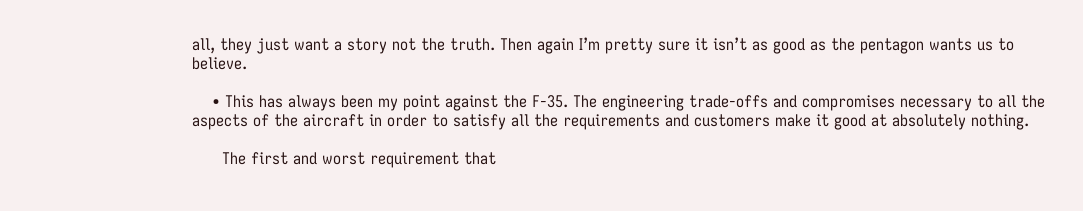all, they just want a story not the truth. Then again I’m pretty sure it isn’t as good as the pentagon wants us to believe.

    • This has always been my point against the F-35. The engineering trade-offs and compromises necessary to all the aspects of the aircraft in order to satisfy all the requirements and customers make it good at absolutely nothing.

      The first and worst requirement that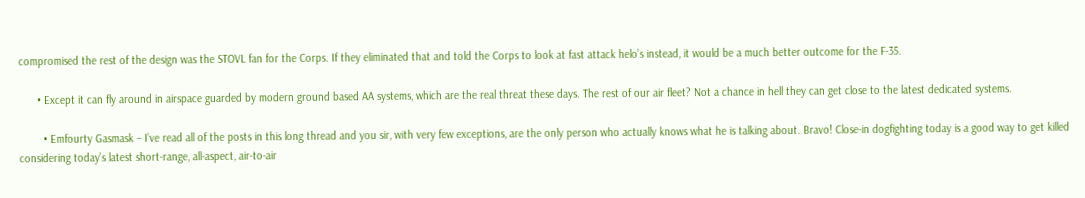compromised the rest of the design was the STOVL fan for the Corps. If they eliminated that and told the Corps to look at fast attack helo’s instead, it would be a much better outcome for the F-35.

      • Except it can fly around in airspace guarded by modern ground based AA systems, which are the real threat these days. The rest of our air fleet? Not a chance in hell they can get close to the latest dedicated systems.

        • Emfourty Gasmask – I’ve read all of the posts in this long thread and you sir, with very few exceptions, are the only person who actually knows what he is talking about. Bravo! Close-in dogfighting today is a good way to get killed considering today’s latest short-range, all-aspect, air-to-air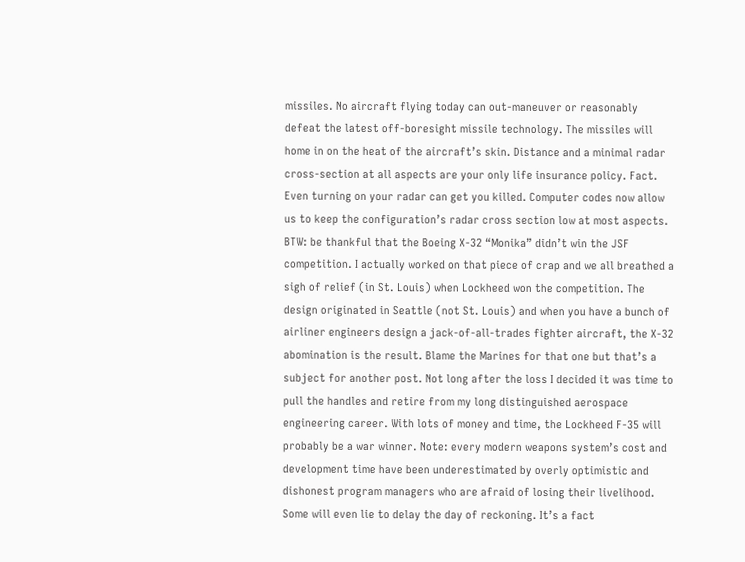missiles. No aircraft flying today can out-maneuver or reasonably defeat the latest off-boresight missile technology. The missiles will home in on the heat of the aircraft’s skin. Distance and a minimal radar cross-section at all aspects are your only life insurance policy. Fact. Even turning on your radar can get you killed. Computer codes now allow us to keep the configuration’s radar cross section low at most aspects. BTW: be thankful that the Boeing X-32 “Monika” didn’t win the JSF competition. I actually worked on that piece of crap and we all breathed a sigh of relief (in St. Louis) when Lockheed won the competition. The design originated in Seattle (not St. Louis) and when you have a bunch of airliner engineers design a jack-of-all-trades fighter aircraft, the X-32 abomination is the result. Blame the Marines for that one but that’s a subject for another post. Not long after the loss I decided it was time to pull the handles and retire from my long distinguished aerospace engineering career. With lots of money and time, the Lockheed F-35 will probably be a war winner. Note: every modern weapons system’s cost and development time have been underestimated by overly optimistic and dishonest program managers who are afraid of losing their livelihood. Some will even lie to delay the day of reckoning. It’s a fact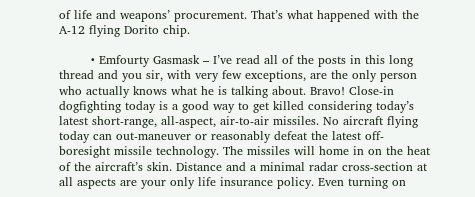of life and weapons’ procurement. That’s what happened with the A-12 flying Dorito chip.

        • Emfourty Gasmask – I’ve read all of the posts in this long thread and you sir, with very few exceptions, are the only person who actually knows what he is talking about. Bravo! Close-in dogfighting today is a good way to get killed considering today’s latest short-range, all-aspect, air-to-air missiles. No aircraft flying today can out-maneuver or reasonably defeat the latest off-boresight missile technology. The missiles will home in on the heat of the aircraft’s skin. Distance and a minimal radar cross-section at all aspects are your only life insurance policy. Even turning on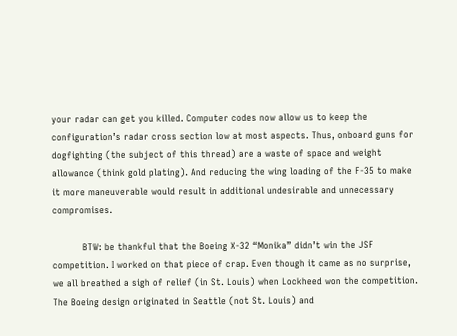your radar can get you killed. Computer codes now allow us to keep the configuration’s radar cross section low at most aspects. Thus, onboard guns for dogfighting (the subject of this thread) are a waste of space and weight allowance (think gold plating). And reducing the wing loading of the F-35 to make it more maneuverable would result in additional undesirable and unnecessary compromises.

          BTW: be thankful that the Boeing X-32 “Monika” didn’t win the JSF competition. I worked on that piece of crap. Even though it came as no surprise, we all breathed a sigh of relief (in St. Louis) when Lockheed won the competition. The Boeing design originated in Seattle (not St. Louis) and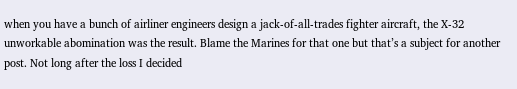when you have a bunch of airliner engineers design a jack-of-all-trades fighter aircraft, the X-32 unworkable abomination was the result. Blame the Marines for that one but that’s a subject for another post. Not long after the loss I decided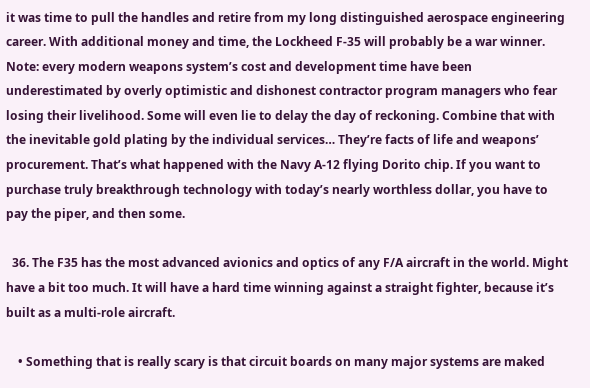it was time to pull the handles and retire from my long distinguished aerospace engineering career. With additional money and time, the Lockheed F-35 will probably be a war winner. Note: every modern weapons system’s cost and development time have been underestimated by overly optimistic and dishonest contractor program managers who fear losing their livelihood. Some will even lie to delay the day of reckoning. Combine that with the inevitable gold plating by the individual services… They’re facts of life and weapons’ procurement. That’s what happened with the Navy A-12 flying Dorito chip. If you want to purchase truly breakthrough technology with today’s nearly worthless dollar, you have to pay the piper, and then some.

  36. The F35 has the most advanced avionics and optics of any F/A aircraft in the world. Might have a bit too much. It will have a hard time winning against a straight fighter, because it’s built as a multi-role aircraft.

    • Something that is really scary is that circuit boards on many major systems are maked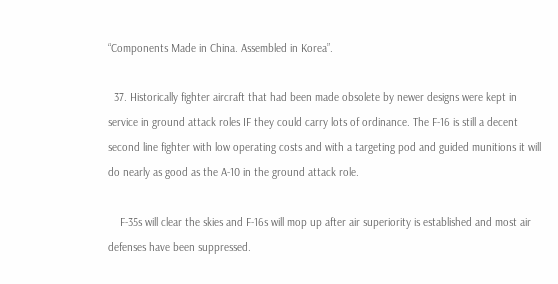“Components Made in China. Assembled in Korea”.

  37. Historically fighter aircraft that had been made obsolete by newer designs were kept in service in ground attack roles IF they could carry lots of ordinance. The F-16 is still a decent second line fighter with low operating costs and with a targeting pod and guided munitions it will do nearly as good as the A-10 in the ground attack role.

    F-35s will clear the skies and F-16s will mop up after air superiority is established and most air defenses have been suppressed.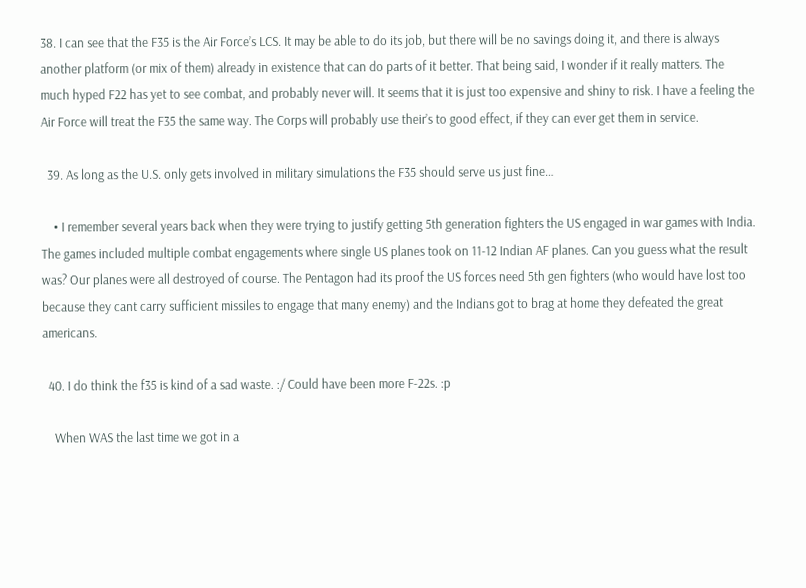38. I can see that the F35 is the Air Force’s LCS. It may be able to do its job, but there will be no savings doing it, and there is always another platform (or mix of them) already in existence that can do parts of it better. That being said, I wonder if it really matters. The much hyped F22 has yet to see combat, and probably never will. It seems that it is just too expensive and shiny to risk. I have a feeling the Air Force will treat the F35 the same way. The Corps will probably use their’s to good effect, if they can ever get them in service.

  39. As long as the U.S. only gets involved in military simulations the F35 should serve us just fine…

    • I remember several years back when they were trying to justify getting 5th generation fighters the US engaged in war games with India. The games included multiple combat engagements where single US planes took on 11-12 Indian AF planes. Can you guess what the result was? Our planes were all destroyed of course. The Pentagon had its proof the US forces need 5th gen fighters (who would have lost too because they cant carry sufficient missiles to engage that many enemy) and the Indians got to brag at home they defeated the great americans.

  40. I do think the f35 is kind of a sad waste. :/ Could have been more F-22s. :p

    When WAS the last time we got in a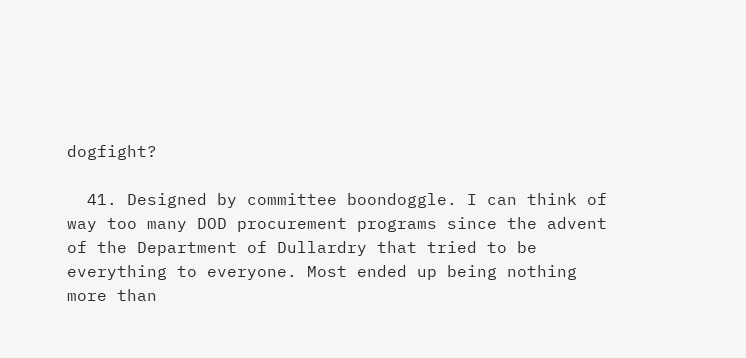dogfight?

  41. Designed by committee boondoggle. I can think of way too many DOD procurement programs since the advent of the Department of Dullardry that tried to be everything to everyone. Most ended up being nothing more than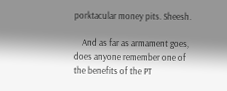porktacular money pits. Sheesh.

    And as far as armament goes, does anyone remember one of the benefits of the PT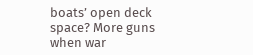boats’ open deck space? More guns when war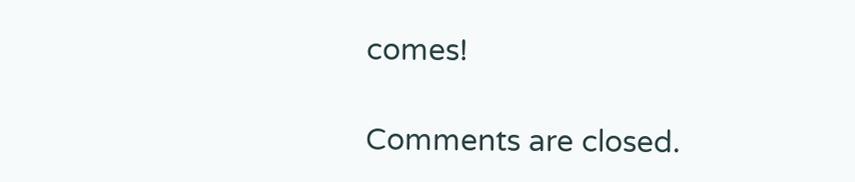comes!

Comments are closed.